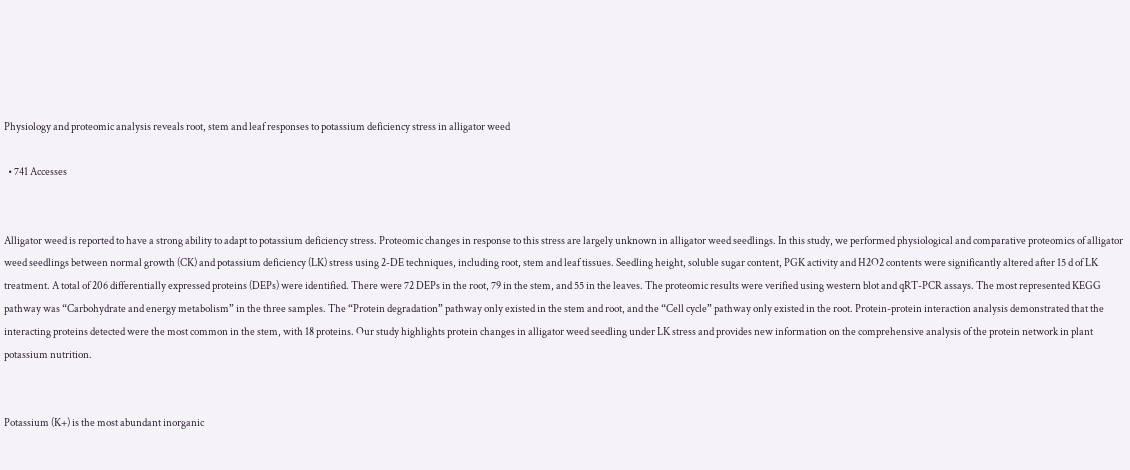Physiology and proteomic analysis reveals root, stem and leaf responses to potassium deficiency stress in alligator weed

  • 741 Accesses


Alligator weed is reported to have a strong ability to adapt to potassium deficiency stress. Proteomic changes in response to this stress are largely unknown in alligator weed seedlings. In this study, we performed physiological and comparative proteomics of alligator weed seedlings between normal growth (CK) and potassium deficiency (LK) stress using 2-DE techniques, including root, stem and leaf tissues. Seedling height, soluble sugar content, PGK activity and H2O2 contents were significantly altered after 15 d of LK treatment. A total of 206 differentially expressed proteins (DEPs) were identified. There were 72 DEPs in the root, 79 in the stem, and 55 in the leaves. The proteomic results were verified using western blot and qRT-PCR assays. The most represented KEGG pathway was “Carbohydrate and energy metabolism” in the three samples. The “Protein degradation” pathway only existed in the stem and root, and the “Cell cycle” pathway only existed in the root. Protein-protein interaction analysis demonstrated that the interacting proteins detected were the most common in the stem, with 18 proteins. Our study highlights protein changes in alligator weed seedling under LK stress and provides new information on the comprehensive analysis of the protein network in plant potassium nutrition.


Potassium (K+) is the most abundant inorganic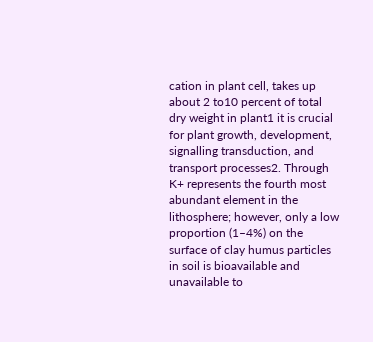cation in plant cell, takes up about 2 to10 percent of total dry weight in plant1 it is crucial for plant growth, development, signalling transduction, and transport processes2. Through K+ represents the fourth most abundant element in the lithosphere; however, only a low proportion (1–4%) on the surface of clay humus particles in soil is bioavailable and unavailable to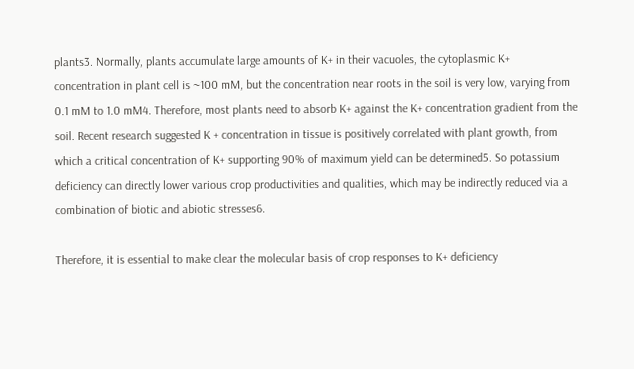plants3. Normally, plants accumulate large amounts of K+ in their vacuoles, the cytoplasmic K+ concentration in plant cell is ~100 mM, but the concentration near roots in the soil is very low, varying from 0.1 mM to 1.0 mM4. Therefore, most plants need to absorb K+ against the K+ concentration gradient from the soil. Recent research suggested K + concentration in tissue is positively correlated with plant growth, from which a critical concentration of K+ supporting 90% of maximum yield can be determined5. So potassium deficiency can directly lower various crop productivities and qualities, which may be indirectly reduced via a combination of biotic and abiotic stresses6.

Therefore, it is essential to make clear the molecular basis of crop responses to K+ deficiency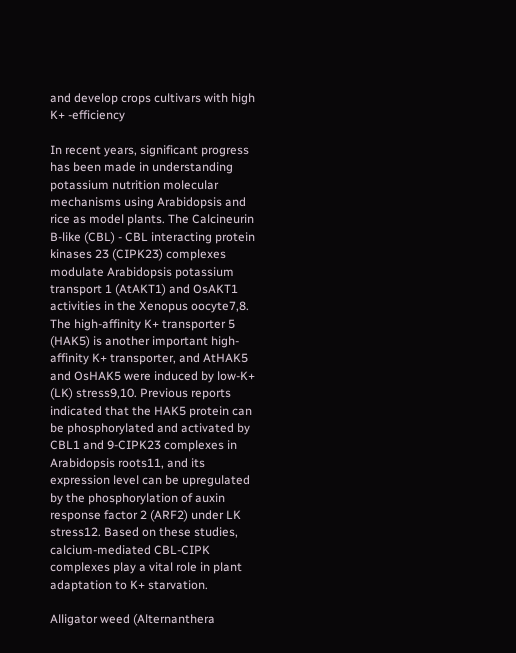and develop crops cultivars with high K+ -efficiency

In recent years, significant progress has been made in understanding potassium nutrition molecular mechanisms using Arabidopsis and rice as model plants. The Calcineurin B-like (CBL) - CBL interacting protein kinases 23 (CIPK23) complexes modulate Arabidopsis potassium transport 1 (AtAKT1) and OsAKT1 activities in the Xenopus oocyte7,8. The high-affinity K+ transporter 5 (HAK5) is another important high-affinity K+ transporter, and AtHAK5 and OsHAK5 were induced by low-K+ (LK) stress9,10. Previous reports indicated that the HAK5 protein can be phosphorylated and activated by CBL1 and 9-CIPK23 complexes in Arabidopsis roots11, and its expression level can be upregulated by the phosphorylation of auxin response factor 2 (ARF2) under LK stress12. Based on these studies, calcium-mediated CBL-CIPK complexes play a vital role in plant adaptation to K+ starvation.

Alligator weed (Alternanthera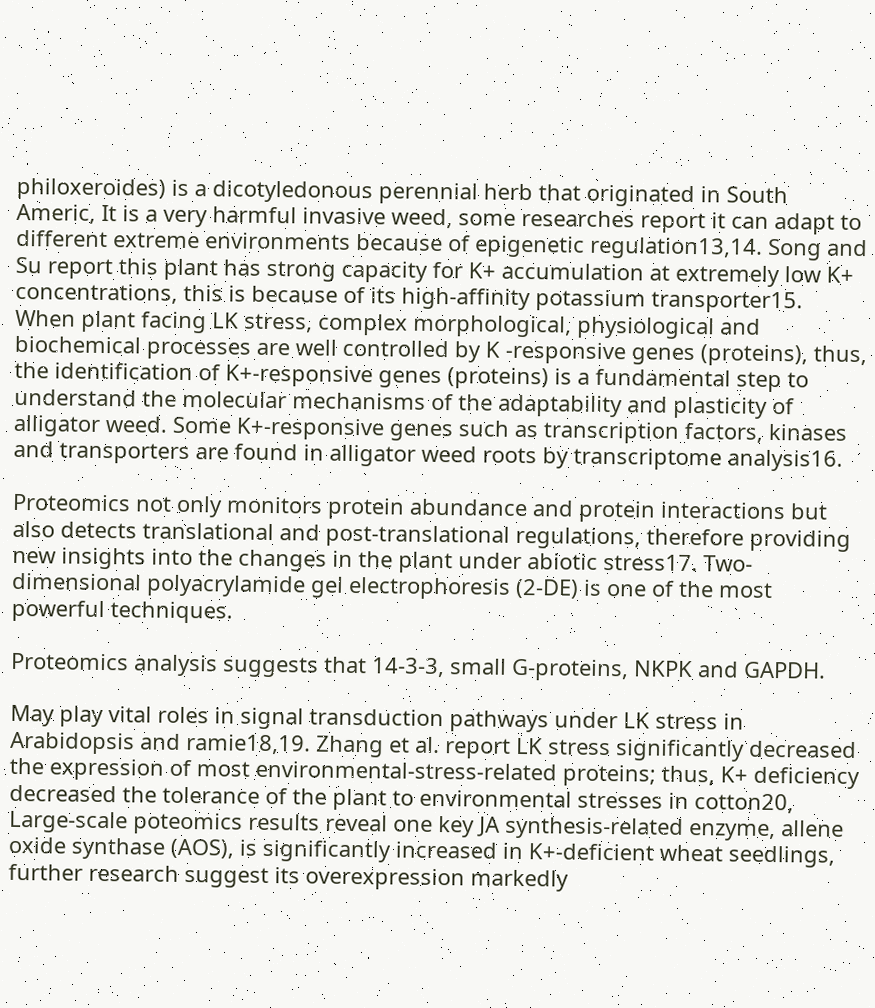philoxeroides) is a dicotyledonous perennial herb that originated in South Americ, It is a very harmful invasive weed, some researches report it can adapt to different extreme environments because of epigenetic regulation13,14. Song and Su report this plant has strong capacity for K+ accumulation at extremely low K+ concentrations, this is because of its high-affinity potassium transporter15. When plant facing LK stress, complex morphological, physiological and biochemical processes are well controlled by K -responsive genes (proteins), thus, the identification of K+-responsive genes (proteins) is a fundamental step to understand the molecular mechanisms of the adaptability and plasticity of alligator weed. Some K+-responsive genes such as transcription factors, kinases and transporters are found in alligator weed roots by transcriptome analysis16.

Proteomics not only monitors protein abundance and protein interactions but also detects translational and post-translational regulations, therefore providing new insights into the changes in the plant under abiotic stress17. Two-dimensional polyacrylamide gel electrophoresis (2-DE) is one of the most powerful techniques.

Proteomics analysis suggests that 14-3-3, small G-proteins, NKPK and GAPDH.

May play vital roles in signal transduction pathways under LK stress in Arabidopsis and ramie18,19. Zhang et al. report LK stress significantly decreased the expression of most environmental-stress-related proteins; thus, K+ deficiency decreased the tolerance of the plant to environmental stresses in cotton20, Large-scale poteomics results reveal one key JA synthesis-related enzyme, allene oxide synthase (AOS), is significantly increased in K+-deficient wheat seedlings, further research suggest its overexpression markedly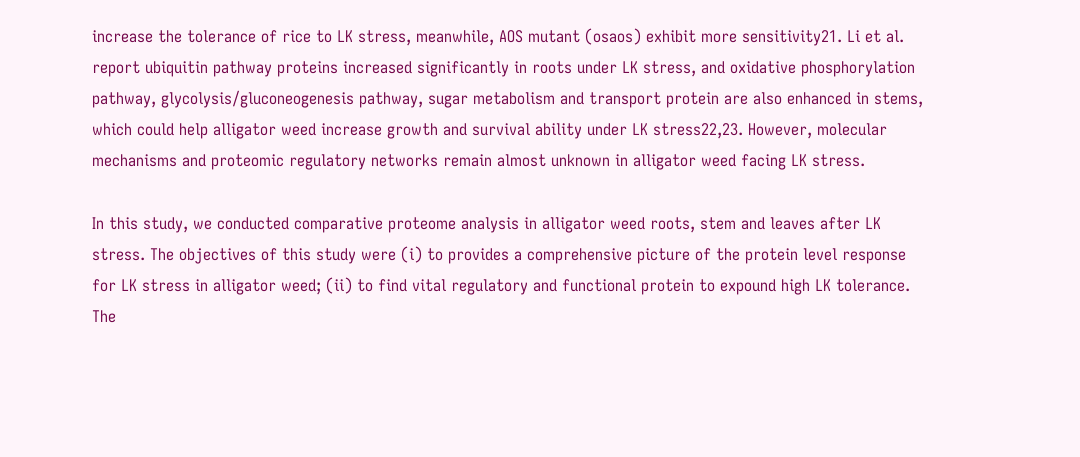increase the tolerance of rice to LK stress, meanwhile, AOS mutant (osaos) exhibit more sensitivity21. Li et al. report ubiquitin pathway proteins increased significantly in roots under LK stress, and oxidative phosphorylation pathway, glycolysis/gluconeogenesis pathway, sugar metabolism and transport protein are also enhanced in stems, which could help alligator weed increase growth and survival ability under LK stress22,23. However, molecular mechanisms and proteomic regulatory networks remain almost unknown in alligator weed facing LK stress.

In this study, we conducted comparative proteome analysis in alligator weed roots, stem and leaves after LK stress. The objectives of this study were (i) to provides a comprehensive picture of the protein level response for LK stress in alligator weed; (ii) to find vital regulatory and functional protein to expound high LK tolerance. The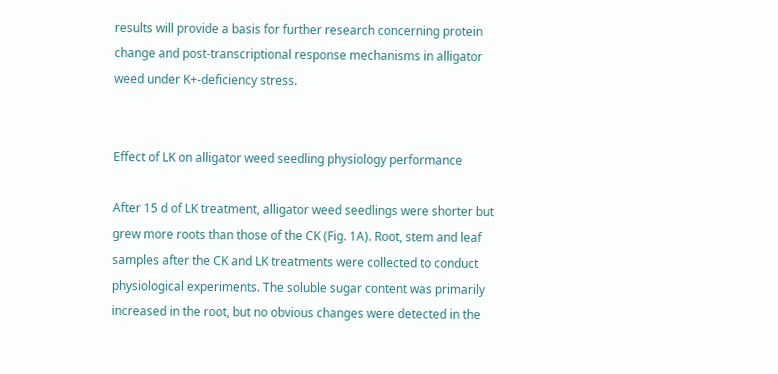results will provide a basis for further research concerning protein change and post-transcriptional response mechanisms in alligator weed under K+-deficiency stress.


Effect of LK on alligator weed seedling physiology performance

After 15 d of LK treatment, alligator weed seedlings were shorter but grew more roots than those of the CK (Fig. 1A). Root, stem and leaf samples after the CK and LK treatments were collected to conduct physiological experiments. The soluble sugar content was primarily increased in the root, but no obvious changes were detected in the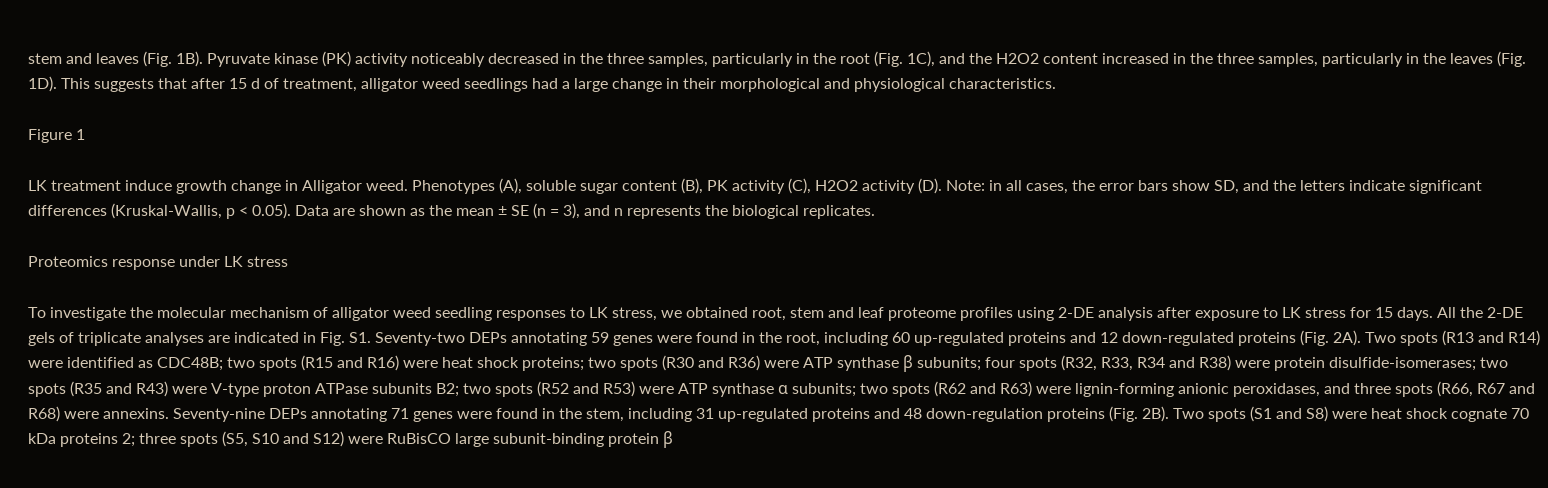stem and leaves (Fig. 1B). Pyruvate kinase (PK) activity noticeably decreased in the three samples, particularly in the root (Fig. 1C), and the H2O2 content increased in the three samples, particularly in the leaves (Fig. 1D). This suggests that after 15 d of treatment, alligator weed seedlings had a large change in their morphological and physiological characteristics.

Figure 1

LK treatment induce growth change in Alligator weed. Phenotypes (A), soluble sugar content (B), PK activity (C), H2O2 activity (D). Note: in all cases, the error bars show SD, and the letters indicate significant differences (Kruskal-Wallis, p < 0.05). Data are shown as the mean ± SE (n = 3), and n represents the biological replicates.

Proteomics response under LK stress

To investigate the molecular mechanism of alligator weed seedling responses to LK stress, we obtained root, stem and leaf proteome profiles using 2-DE analysis after exposure to LK stress for 15 days. All the 2-DE gels of triplicate analyses are indicated in Fig. S1. Seventy-two DEPs annotating 59 genes were found in the root, including 60 up-regulated proteins and 12 down-regulated proteins (Fig. 2A). Two spots (R13 and R14) were identified as CDC48B; two spots (R15 and R16) were heat shock proteins; two spots (R30 and R36) were ATP synthase β subunits; four spots (R32, R33, R34 and R38) were protein disulfide-isomerases; two spots (R35 and R43) were V-type proton ATPase subunits B2; two spots (R52 and R53) were ATP synthase α subunits; two spots (R62 and R63) were lignin-forming anionic peroxidases, and three spots (R66, R67 and R68) were annexins. Seventy-nine DEPs annotating 71 genes were found in the stem, including 31 up-regulated proteins and 48 down-regulation proteins (Fig. 2B). Two spots (S1 and S8) were heat shock cognate 70 kDa proteins 2; three spots (S5, S10 and S12) were RuBisCO large subunit-binding protein β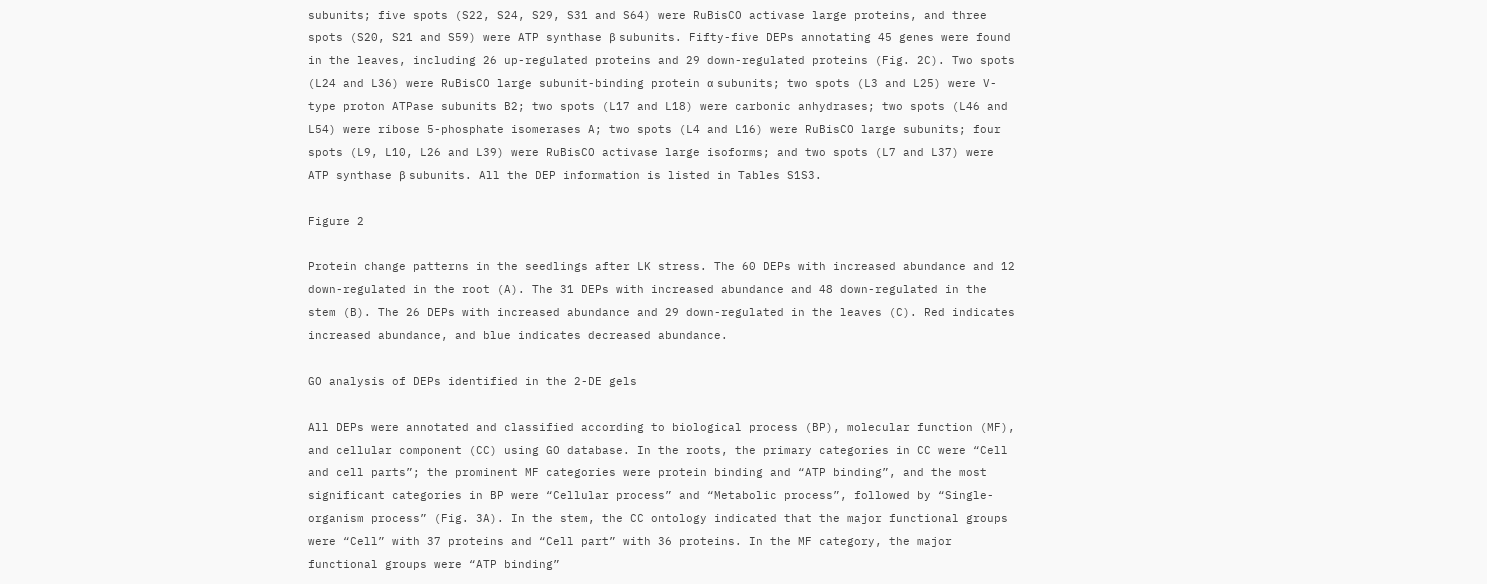subunits; five spots (S22, S24, S29, S31 and S64) were RuBisCO activase large proteins, and three spots (S20, S21 and S59) were ATP synthase β subunits. Fifty-five DEPs annotating 45 genes were found in the leaves, including 26 up-regulated proteins and 29 down-regulated proteins (Fig. 2C). Two spots (L24 and L36) were RuBisCO large subunit-binding protein α subunits; two spots (L3 and L25) were V-type proton ATPase subunits B2; two spots (L17 and L18) were carbonic anhydrases; two spots (L46 and L54) were ribose 5-phosphate isomerases A; two spots (L4 and L16) were RuBisCO large subunits; four spots (L9, L10, L26 and L39) were RuBisCO activase large isoforms; and two spots (L7 and L37) were ATP synthase β subunits. All the DEP information is listed in Tables S1S3.

Figure 2

Protein change patterns in the seedlings after LK stress. The 60 DEPs with increased abundance and 12 down-regulated in the root (A). The 31 DEPs with increased abundance and 48 down-regulated in the stem (B). The 26 DEPs with increased abundance and 29 down-regulated in the leaves (C). Red indicates increased abundance, and blue indicates decreased abundance.

GO analysis of DEPs identified in the 2-DE gels

All DEPs were annotated and classified according to biological process (BP), molecular function (MF), and cellular component (CC) using GO database. In the roots, the primary categories in CC were “Cell and cell parts”; the prominent MF categories were protein binding and “ATP binding”, and the most significant categories in BP were “Cellular process” and “Metabolic process”, followed by “Single-organism process” (Fig. 3A). In the stem, the CC ontology indicated that the major functional groups were “Cell” with 37 proteins and “Cell part” with 36 proteins. In the MF category, the major functional groups were “ATP binding”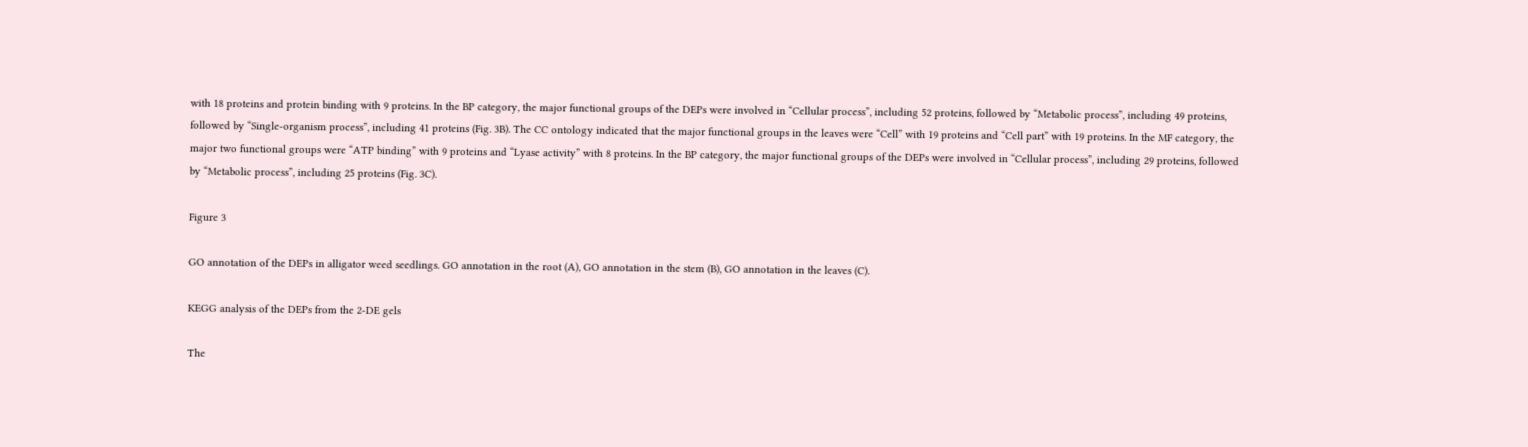with 18 proteins and protein binding with 9 proteins. In the BP category, the major functional groups of the DEPs were involved in “Cellular process”, including 52 proteins, followed by “Metabolic process”, including 49 proteins, followed by “Single-organism process”, including 41 proteins (Fig. 3B). The CC ontology indicated that the major functional groups in the leaves were “Cell” with 19 proteins and “Cell part” with 19 proteins. In the MF category, the major two functional groups were “ATP binding” with 9 proteins and “Lyase activity” with 8 proteins. In the BP category, the major functional groups of the DEPs were involved in “Cellular process”, including 29 proteins, followed by “Metabolic process”, including 25 proteins (Fig. 3C).

Figure 3

GO annotation of the DEPs in alligator weed seedlings. GO annotation in the root (A), GO annotation in the stem (B), GO annotation in the leaves (C).

KEGG analysis of the DEPs from the 2-DE gels

The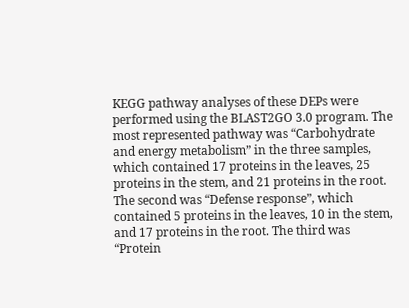KEGG pathway analyses of these DEPs were performed using the BLAST2GO 3.0 program. The most represented pathway was “Carbohydrate and energy metabolism” in the three samples, which contained 17 proteins in the leaves, 25 proteins in the stem, and 21 proteins in the root. The second was “Defense response”, which contained 5 proteins in the leaves, 10 in the stem, and 17 proteins in the root. The third was “Protein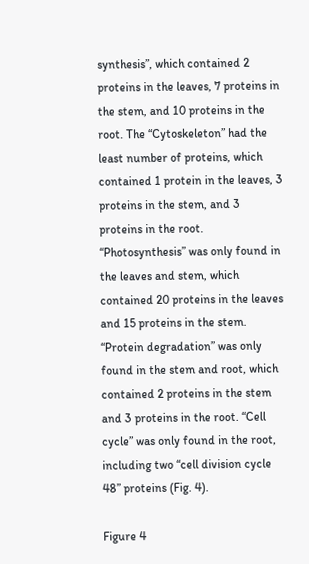synthesis”, which contained 2 proteins in the leaves, 7 proteins in the stem, and 10 proteins in the root. The “Cytoskeleton” had the least number of proteins, which contained 1 protein in the leaves, 3 proteins in the stem, and 3 proteins in the root. “Photosynthesis” was only found in the leaves and stem, which contained 20 proteins in the leaves and 15 proteins in the stem. “Protein degradation” was only found in the stem and root, which contained 2 proteins in the stem and 3 proteins in the root. “Cell cycle” was only found in the root, including two “cell division cycle 48” proteins (Fig. 4).

Figure 4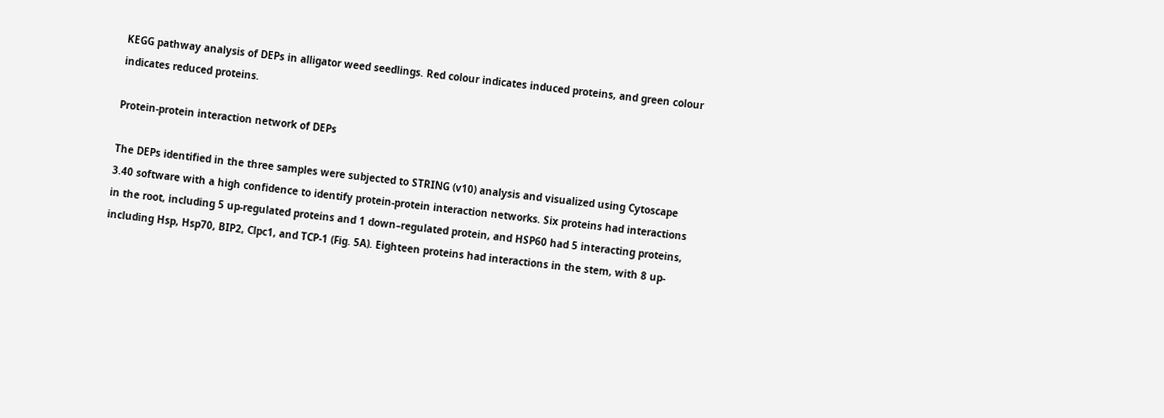KEGG pathway analysis of DEPs in alligator weed seedlings. Red colour indicates induced proteins, and green colour indicates reduced proteins.

Protein-protein interaction network of DEPs

The DEPs identified in the three samples were subjected to STRING (v10) analysis and visualized using Cytoscape 3.40 software with a high confidence to identify protein-protein interaction networks. Six proteins had interactions in the root, including 5 up-regulated proteins and 1 down–regulated protein, and HSP60 had 5 interacting proteins, including Hsp, Hsp70, BIP2, Clpc1, and TCP-1 (Fig. 5A). Eighteen proteins had interactions in the stem, with 8 up-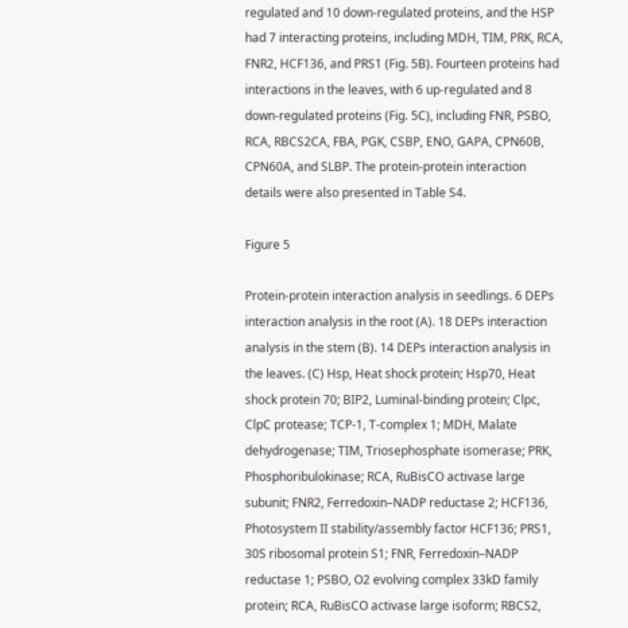regulated and 10 down-regulated proteins, and the HSP had 7 interacting proteins, including MDH, TIM, PRK, RCA, FNR2, HCF136, and PRS1 (Fig. 5B). Fourteen proteins had interactions in the leaves, with 6 up-regulated and 8 down-regulated proteins (Fig. 5C), including FNR, PSBO, RCA, RBCS2CA, FBA, PGK, CSBP, ENO, GAPA, CPN60B, CPN60A, and SLBP. The protein-protein interaction details were also presented in Table S4.

Figure 5

Protein-protein interaction analysis in seedlings. 6 DEPs interaction analysis in the root (A). 18 DEPs interaction analysis in the stem (B). 14 DEPs interaction analysis in the leaves. (C) Hsp, Heat shock protein; Hsp70, Heat shock protein 70; BIP2, Luminal-binding protein; Clpc, ClpC protease; TCP-1, T-complex 1; MDH, Malate dehydrogenase; TIM, Triosephosphate isomerase; PRK, Phosphoribulokinase; RCA, RuBisCO activase large subunit; FNR2, Ferredoxin–NADP reductase 2; HCF136, Photosystem II stability/assembly factor HCF136; PRS1, 30S ribosomal protein S1; FNR, Ferredoxin–NADP reductase 1; PSBO, O2 evolving complex 33kD family protein; RCA, RuBisCO activase large isoform; RBCS2,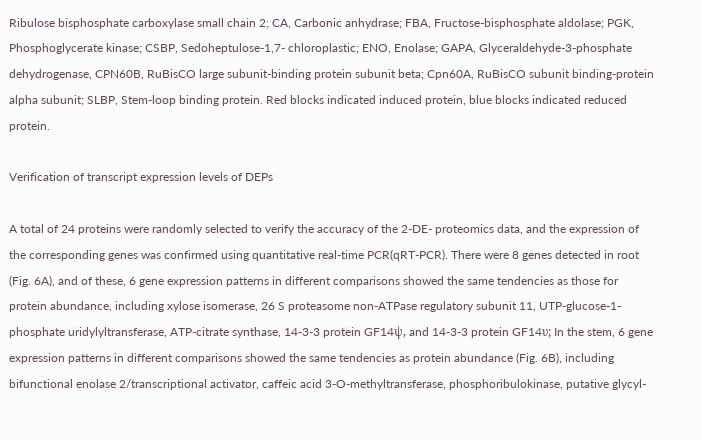Ribulose bisphosphate carboxylase small chain 2; CA, Carbonic anhydrase; FBA, Fructose-bisphosphate aldolase; PGK, Phosphoglycerate kinase; CSBP, Sedoheptulose-1,7- chloroplastic; ENO, Enolase; GAPA, Glyceraldehyde-3-phosphate dehydrogenase, CPN60B, RuBisCO large subunit-binding protein subunit beta; Cpn60A, RuBisCO subunit binding-protein alpha subunit; SLBP, Stem-loop binding protein. Red blocks indicated induced protein, blue blocks indicated reduced protein.

Verification of transcript expression levels of DEPs

A total of 24 proteins were randomly selected to verify the accuracy of the 2-DE- proteomics data, and the expression of the corresponding genes was confirmed using quantitative real-time PCR(qRT-PCR). There were 8 genes detected in root (Fig. 6A), and of these, 6 gene expression patterns in different comparisons showed the same tendencies as those for protein abundance, including xylose isomerase, 26 S proteasome non-ATPase regulatory subunit 11, UTP-glucose-1-phosphate uridylyltransferase, ATP-citrate synthase, 14-3-3 protein GF14ψ, and 14-3-3 protein GF14υ; In the stem, 6 gene expression patterns in different comparisons showed the same tendencies as protein abundance (Fig. 6B), including bifunctional enolase 2/transcriptional activator, caffeic acid 3-O-methyltransferase, phosphoribulokinase, putative glycyl-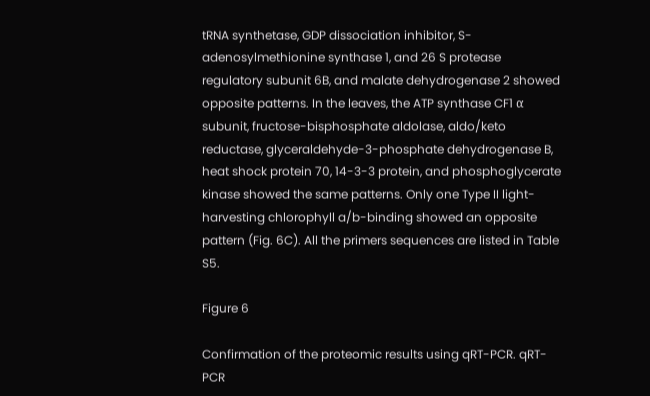tRNA synthetase, GDP dissociation inhibitor, S-adenosylmethionine synthase 1, and 26 S protease regulatory subunit 6B, and malate dehydrogenase 2 showed opposite patterns. In the leaves, the ATP synthase CF1 α subunit, fructose-bisphosphate aldolase, aldo/keto reductase, glyceraldehyde-3-phosphate dehydrogenase B, heat shock protein 70, 14-3-3 protein, and phosphoglycerate kinase showed the same patterns. Only one Type II light-harvesting chlorophyll a/b-binding showed an opposite pattern (Fig. 6C). All the primers sequences are listed in Table S5.

Figure 6

Confirmation of the proteomic results using qRT-PCR. qRT-PCR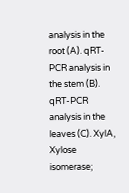analysis in the root (A). qRT-PCR analysis in the stem (B). qRT-PCR analysis in the leaves (C). XylA, Xylose isomerase;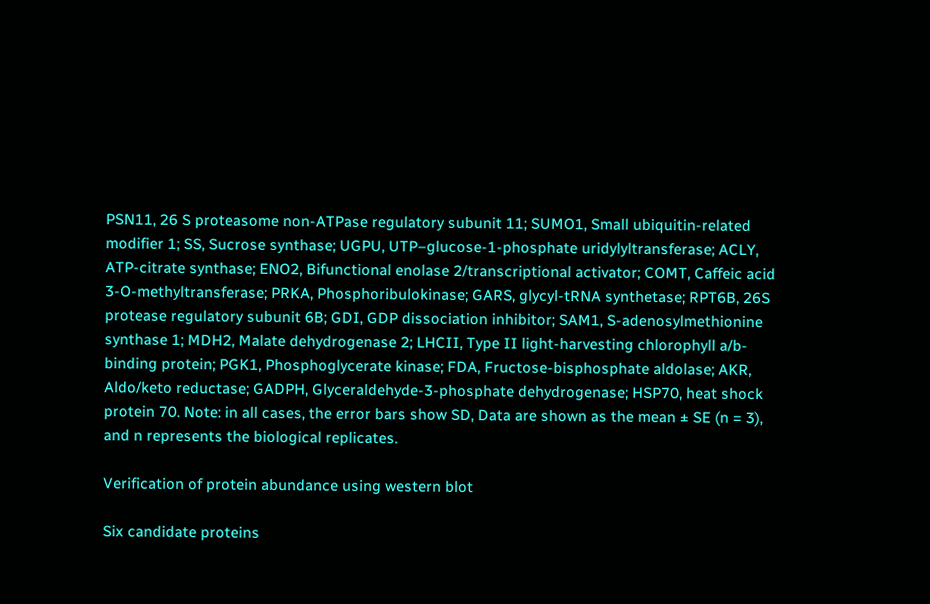PSN11, 26 S proteasome non-ATPase regulatory subunit 11; SUMO1, Small ubiquitin-related modifier 1; SS, Sucrose synthase; UGPU, UTP–glucose-1-phosphate uridylyltransferase; ACLY, ATP-citrate synthase; ENO2, Bifunctional enolase 2/transcriptional activator; COMT, Caffeic acid 3-O-methyltransferase; PRKA, Phosphoribulokinase; GARS, glycyl-tRNA synthetase; RPT6B, 26S protease regulatory subunit 6B; GDI, GDP dissociation inhibitor; SAM1, S-adenosylmethionine synthase 1; MDH2, Malate dehydrogenase 2; LHCII, Type II light-harvesting chlorophyll a/b-binding protein; PGK1, Phosphoglycerate kinase; FDA, Fructose-bisphosphate aldolase; AKR, Aldo/keto reductase; GADPH, Glyceraldehyde-3-phosphate dehydrogenase; HSP70, heat shock protein 70. Note: in all cases, the error bars show SD, Data are shown as the mean ± SE (n = 3), and n represents the biological replicates.

Verification of protein abundance using western blot

Six candidate proteins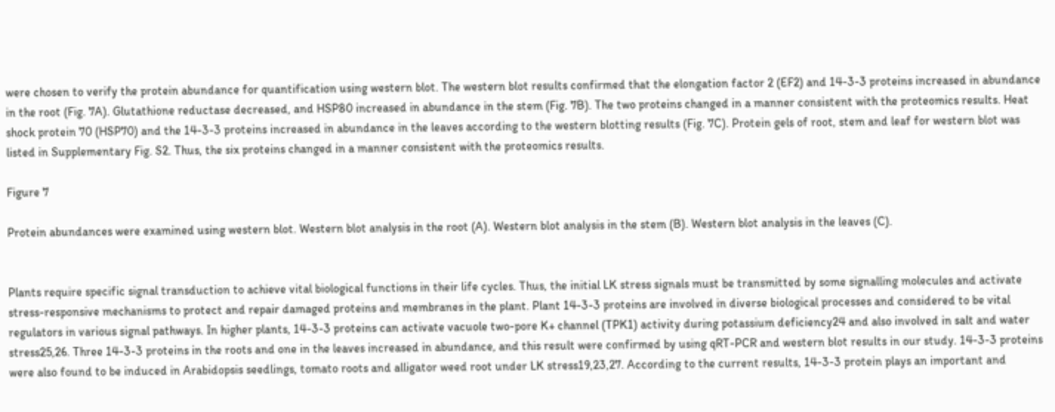were chosen to verify the protein abundance for quantification using western blot. The western blot results confirmed that the elongation factor 2 (EF2) and 14-3-3 proteins increased in abundance in the root (Fig. 7A). Glutathione reductase decreased, and HSP80 increased in abundance in the stem (Fig. 7B). The two proteins changed in a manner consistent with the proteomics results. Heat shock protein 70 (HSP70) and the 14-3-3 proteins increased in abundance in the leaves according to the western blotting results (Fig. 7C). Protein gels of root, stem and leaf for western blot was listed in Supplementary Fig. S2. Thus, the six proteins changed in a manner consistent with the proteomics results.

Figure 7

Protein abundances were examined using western blot. Western blot analysis in the root (A). Western blot analysis in the stem (B). Western blot analysis in the leaves (C).


Plants require specific signal transduction to achieve vital biological functions in their life cycles. Thus, the initial LK stress signals must be transmitted by some signalling molecules and activate stress-responsive mechanisms to protect and repair damaged proteins and membranes in the plant. Plant 14-3-3 proteins are involved in diverse biological processes and considered to be vital regulators in various signal pathways. In higher plants, 14-3-3 proteins can activate vacuole two-pore K+ channel (TPK1) activity during potassium deficiency24 and also involved in salt and water stress25,26. Three 14-3-3 proteins in the roots and one in the leaves increased in abundance, and this result were confirmed by using qRT-PCR and western blot results in our study. 14-3-3 proteins were also found to be induced in Arabidopsis seedlings, tomato roots and alligator weed root under LK stress19,23,27. According to the current results, 14-3-3 protein plays an important and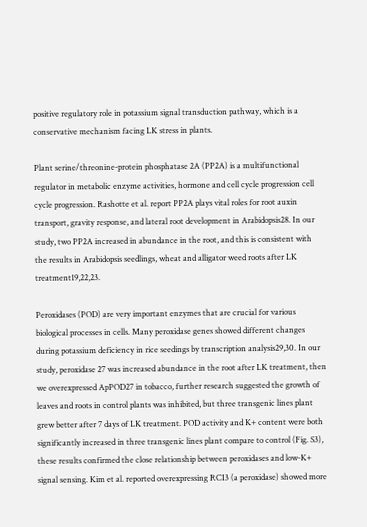positive regulatory role in potassium signal transduction pathway, which is a conservative mechanism facing LK stress in plants.

Plant serine/threonine-protein phosphatase 2A (PP2A) is a multifunctional regulator in metabolic enzyme activities, hormone and cell cycle progression cell cycle progression. Rashotte et al. report PP2A plays vital roles for root auxin transport, gravity response, and lateral root development in Arabidopsis28. In our study, two PP2A increased in abundance in the root, and this is consistent with the results in Arabidopsis seedlings, wheat and alligator weed roots after LK treatment19,22,23.

Peroxidases (POD) are very important enzymes that are crucial for various biological processes in cells. Many peroxidase genes showed different changes during potassium deficiency in rice seedings by transcription analysis29,30. In our study, peroxidase 27 was increased abundance in the root after LK treatment, then we overexpressed ApPOD27 in tobacco, further research suggested the growth of leaves and roots in control plants was inhibited, but three transgenic lines plant grew better after 7 days of LK treatment. POD activity and K+ content were both significantly increased in three transgenic lines plant compare to control (Fig. S3), these results confirmed the close relationship between peroxidases and low-K+ signal sensing. Kim et al. reported overexpressing RCI3 (a peroxidase) showed more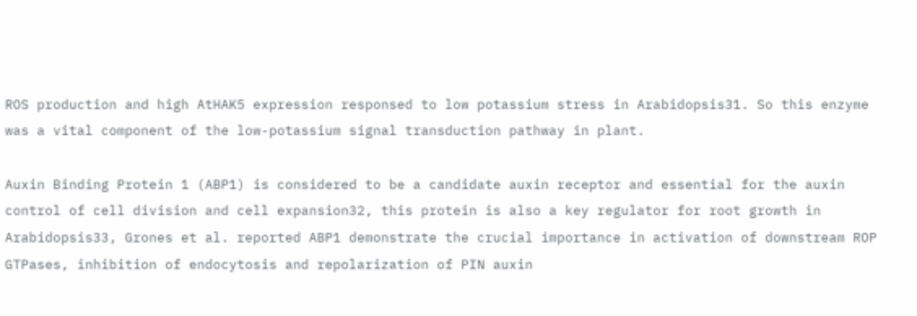ROS production and high AtHAK5 expression responsed to low potassium stress in Arabidopsis31. So this enzyme was a vital component of the low-potassium signal transduction pathway in plant.

Auxin Binding Protein 1 (ABP1) is considered to be a candidate auxin receptor and essential for the auxin control of cell division and cell expansion32, this protein is also a key regulator for root growth in Arabidopsis33, Grones et al. reported ABP1 demonstrate the crucial importance in activation of downstream ROP GTPases, inhibition of endocytosis and repolarization of PIN auxin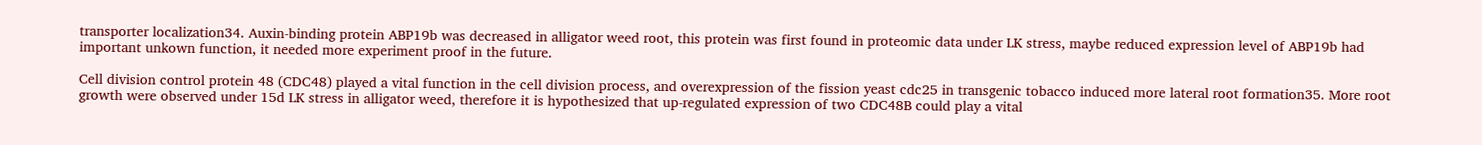transporter localization34. Auxin-binding protein ABP19b was decreased in alligator weed root, this protein was first found in proteomic data under LK stress, maybe reduced expression level of ABP19b had important unkown function, it needed more experiment proof in the future.

Cell division control protein 48 (CDC48) played a vital function in the cell division process, and overexpression of the fission yeast cdc25 in transgenic tobacco induced more lateral root formation35. More root growth were observed under 15d LK stress in alligator weed, therefore it is hypothesized that up-regulated expression of two CDC48B could play a vital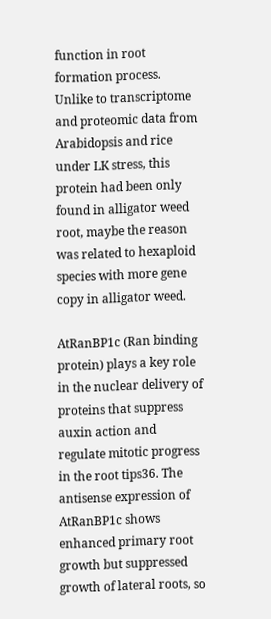function in root formation process. Unlike to transcriptome and proteomic data from Arabidopsis and rice under LK stress, this protein had been only found in alligator weed root, maybe the reason was related to hexaploid species with more gene copy in alligator weed.

AtRanBP1c (Ran binding protein) plays a key role in the nuclear delivery of proteins that suppress auxin action and regulate mitotic progress in the root tips36. The antisense expression of AtRanBP1c shows enhanced primary root growth but suppressed growth of lateral roots, so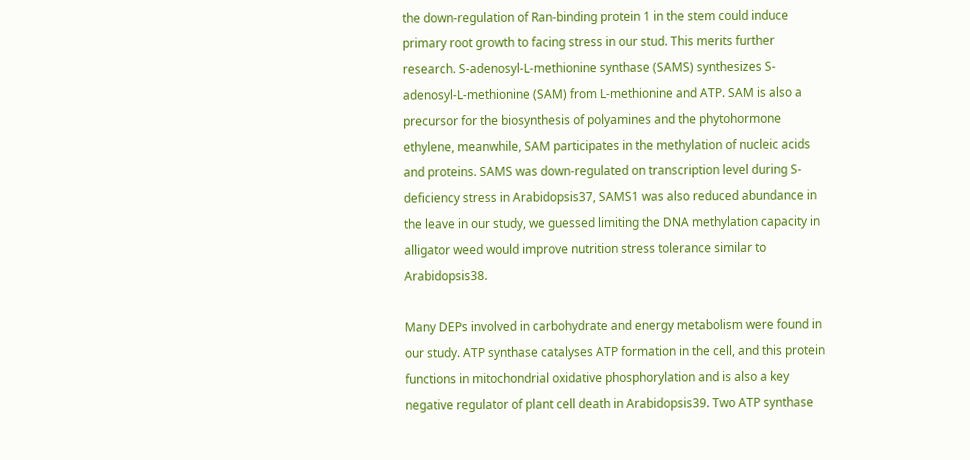the down-regulation of Ran-binding protein 1 in the stem could induce primary root growth to facing stress in our stud. This merits further research. S-adenosyl-L-methionine synthase (SAMS) synthesizes S-adenosyl-L-methionine (SAM) from L-methionine and ATP. SAM is also a precursor for the biosynthesis of polyamines and the phytohormone ethylene, meanwhile, SAM participates in the methylation of nucleic acids and proteins. SAMS was down-regulated on transcription level during S-deficiency stress in Arabidopsis37, SAMS1 was also reduced abundance in the leave in our study, we guessed limiting the DNA methylation capacity in alligator weed would improve nutrition stress tolerance similar to Arabidopsis38.

Many DEPs involved in carbohydrate and energy metabolism were found in our study. ATP synthase catalyses ATP formation in the cell, and this protein functions in mitochondrial oxidative phosphorylation and is also a key negative regulator of plant cell death in Arabidopsis39. Two ATP synthase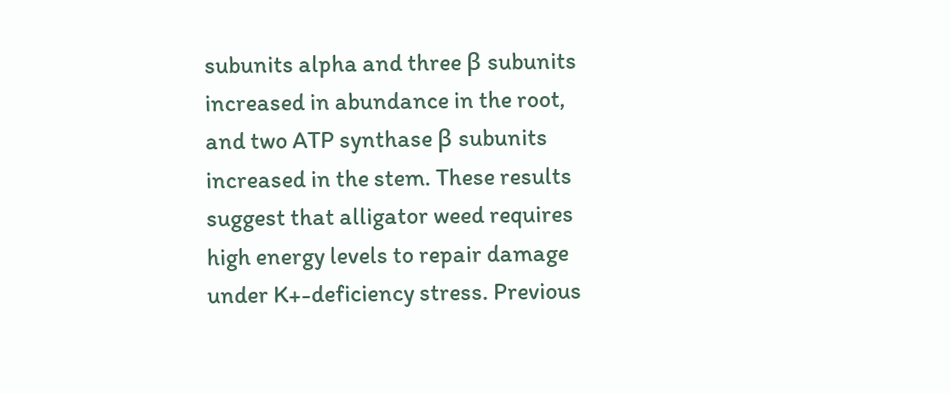subunits alpha and three β subunits increased in abundance in the root, and two ATP synthase β subunits increased in the stem. These results suggest that alligator weed requires high energy levels to repair damage under K+-deficiency stress. Previous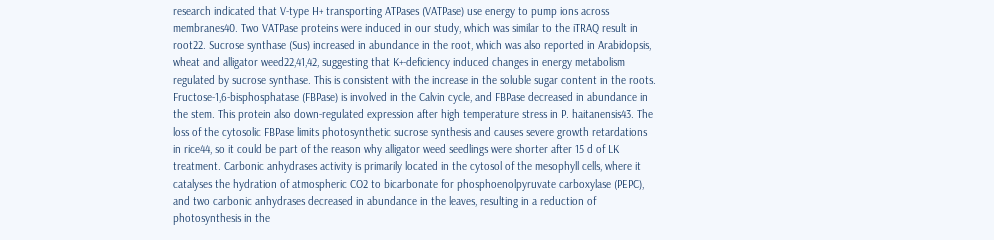research indicated that V-type H+ transporting ATPases (VATPase) use energy to pump ions across membranes40. Two VATPase proteins were induced in our study, which was similar to the iTRAQ result in root22. Sucrose synthase (Sus) increased in abundance in the root, which was also reported in Arabidopsis, wheat and alligator weed22,41,42, suggesting that K+-deficiency induced changes in energy metabolism regulated by sucrose synthase. This is consistent with the increase in the soluble sugar content in the roots. Fructose-1,6-bisphosphatase (FBPase) is involved in the Calvin cycle, and FBPase decreased in abundance in the stem. This protein also down-regulated expression after high temperature stress in P. haitanensis43. The loss of the cytosolic FBPase limits photosynthetic sucrose synthesis and causes severe growth retardations in rice44, so it could be part of the reason why alligator weed seedlings were shorter after 15 d of LK treatment. Carbonic anhydrases activity is primarily located in the cytosol of the mesophyll cells, where it catalyses the hydration of atmospheric CO2 to bicarbonate for phosphoenolpyruvate carboxylase (PEPC), and two carbonic anhydrases decreased in abundance in the leaves, resulting in a reduction of photosynthesis in the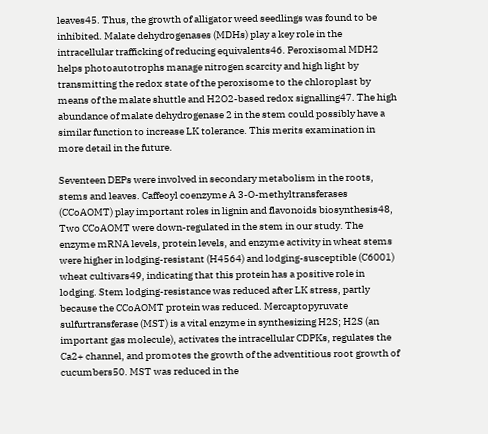leaves45. Thus, the growth of alligator weed seedlings was found to be inhibited. Malate dehydrogenases (MDHs) play a key role in the intracellular trafficking of reducing equivalents46. Peroxisomal MDH2 helps photoautotrophs manage nitrogen scarcity and high light by transmitting the redox state of the peroxisome to the chloroplast by means of the malate shuttle and H2O2-based redox signalling47. The high abundance of malate dehydrogenase 2 in the stem could possibly have a similar function to increase LK tolerance. This merits examination in more detail in the future.

Seventeen DEPs were involved in secondary metabolism in the roots, stems and leaves. Caffeoyl coenzyme A 3-O-methyltransferases (CCoAOMT) play important roles in lignin and flavonoids biosynthesis48, Two CCoAOMT were down-regulated in the stem in our study. The enzyme mRNA levels, protein levels, and enzyme activity in wheat stems were higher in lodging-resistant (H4564) and lodging-susceptible (C6001) wheat cultivars49, indicating that this protein has a positive role in lodging. Stem lodging-resistance was reduced after LK stress, partly because the CCoAOMT protein was reduced. Mercaptopyruvate sulfurtransferase (MST) is a vital enzyme in synthesizing H2S; H2S (an important gas molecule), activates the intracellular CDPKs, regulates the Ca2+ channel, and promotes the growth of the adventitious root growth of cucumbers50. MST was reduced in the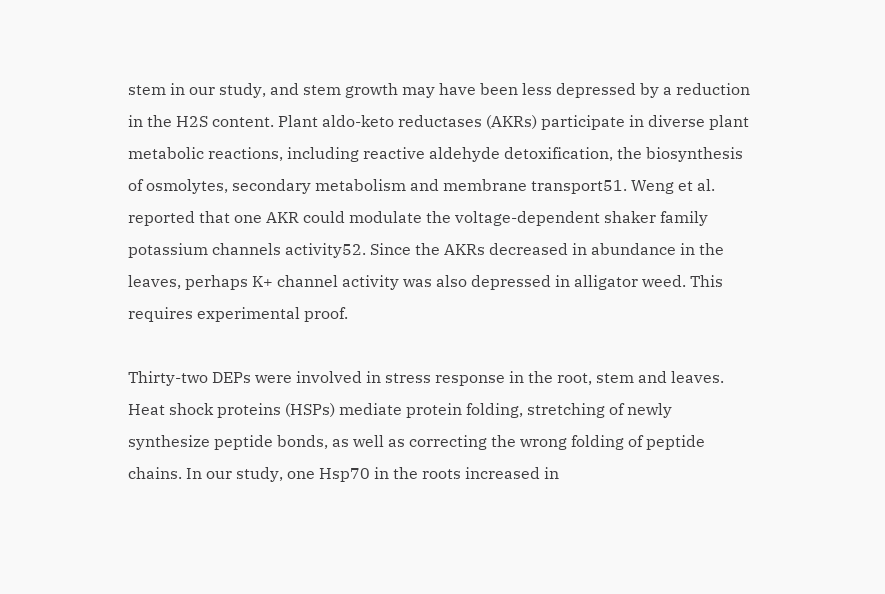stem in our study, and stem growth may have been less depressed by a reduction in the H2S content. Plant aldo-keto reductases (AKRs) participate in diverse plant metabolic reactions, including reactive aldehyde detoxification, the biosynthesis of osmolytes, secondary metabolism and membrane transport51. Weng et al. reported that one AKR could modulate the voltage-dependent shaker family potassium channels activity52. Since the AKRs decreased in abundance in the leaves, perhaps K+ channel activity was also depressed in alligator weed. This requires experimental proof.

Thirty-two DEPs were involved in stress response in the root, stem and leaves. Heat shock proteins (HSPs) mediate protein folding, stretching of newly synthesize peptide bonds, as well as correcting the wrong folding of peptide chains. In our study, one Hsp70 in the roots increased in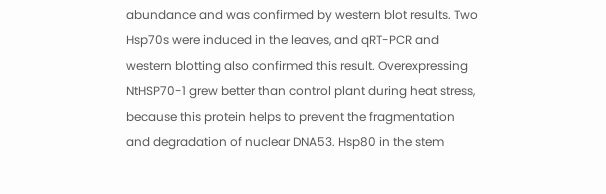abundance and was confirmed by western blot results. Two Hsp70s were induced in the leaves, and qRT-PCR and western blotting also confirmed this result. Overexpressing NtHSP70-1 grew better than control plant during heat stress, because this protein helps to prevent the fragmentation and degradation of nuclear DNA53. Hsp80 in the stem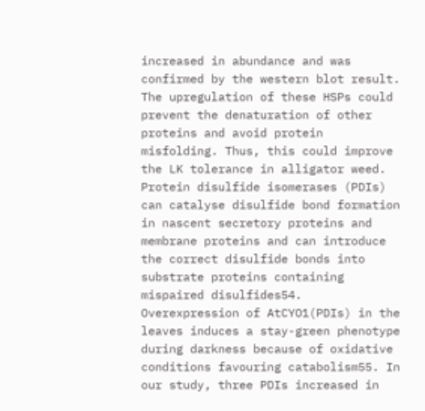increased in abundance and was confirmed by the western blot result. The upregulation of these HSPs could prevent the denaturation of other proteins and avoid protein misfolding. Thus, this could improve the LK tolerance in alligator weed. Protein disulfide isomerases (PDIs) can catalyse disulfide bond formation in nascent secretory proteins and membrane proteins and can introduce the correct disulfide bonds into substrate proteins containing mispaired disulfides54. Overexpression of AtCYO1(PDIs) in the leaves induces a stay-green phenotype during darkness because of oxidative conditions favouring catabolism55. In our study, three PDIs increased in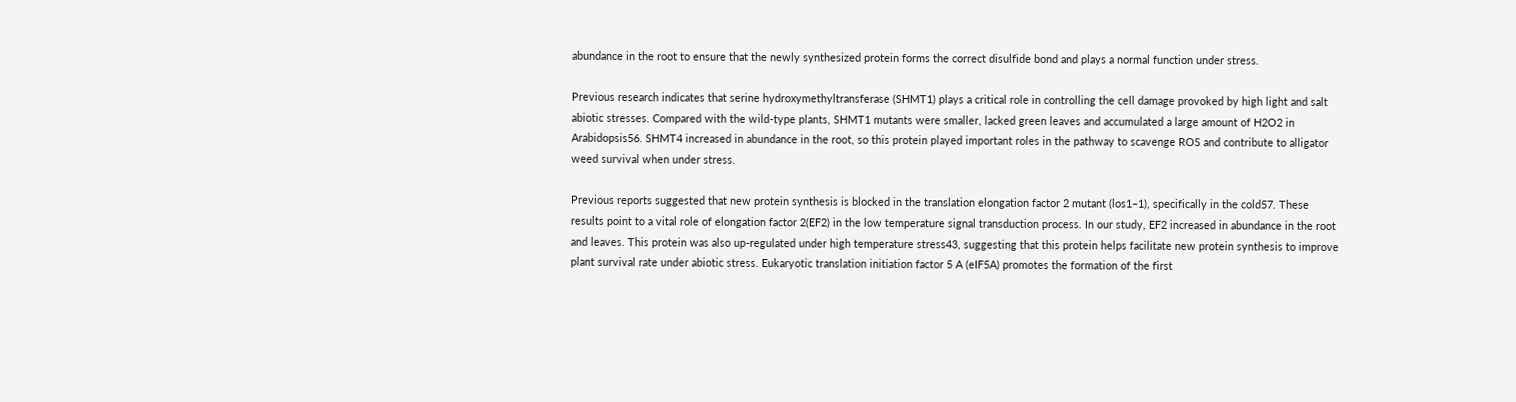abundance in the root to ensure that the newly synthesized protein forms the correct disulfide bond and plays a normal function under stress.

Previous research indicates that serine hydroxymethyltransferase (SHMT1) plays a critical role in controlling the cell damage provoked by high light and salt abiotic stresses. Compared with the wild-type plants, SHMT1 mutants were smaller, lacked green leaves and accumulated a large amount of H2O2 in Arabidopsis56. SHMT4 increased in abundance in the root, so this protein played important roles in the pathway to scavenge ROS and contribute to alligator weed survival when under stress.

Previous reports suggested that new protein synthesis is blocked in the translation elongation factor 2 mutant (los1–1), specifically in the cold57. These results point to a vital role of elongation factor 2(EF2) in the low temperature signal transduction process. In our study, EF2 increased in abundance in the root and leaves. This protein was also up-regulated under high temperature stress43, suggesting that this protein helps facilitate new protein synthesis to improve plant survival rate under abiotic stress. Eukaryotic translation initiation factor 5 A (eIF5A) promotes the formation of the first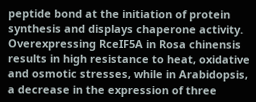peptide bond at the initiation of protein synthesis and displays chaperone activity. Overexpressing RceIF5A in Rosa chinensis results in high resistance to heat, oxidative and osmotic stresses, while in Arabidopsis, a decrease in the expression of three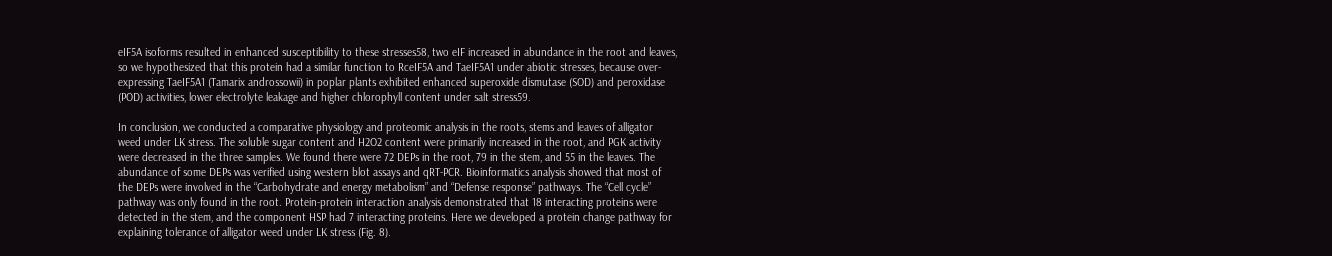eIF5A isoforms resulted in enhanced susceptibility to these stresses58, two eIF increased in abundance in the root and leaves, so we hypothesized that this protein had a similar function to RceIF5A and TaeIF5A1 under abiotic stresses, because over-expressing TaeIF5A1 (Tamarix androssowii) in poplar plants exhibited enhanced superoxide dismutase (SOD) and peroxidase (POD) activities, lower electrolyte leakage and higher chlorophyll content under salt stress59.

In conclusion, we conducted a comparative physiology and proteomic analysis in the roots, stems and leaves of alligator weed under LK stress. The soluble sugar content and H2O2 content were primarily increased in the root, and PGK activity were decreased in the three samples. We found there were 72 DEPs in the root, 79 in the stem, and 55 in the leaves. The abundance of some DEPs was verified using western blot assays and qRT-PCR. Bioinformatics analysis showed that most of the DEPs were involved in the “Carbohydrate and energy metabolism” and “Defense response” pathways. The “Cell cycle” pathway was only found in the root. Protein-protein interaction analysis demonstrated that 18 interacting proteins were detected in the stem, and the component HSP had 7 interacting proteins. Here we developed a protein change pathway for explaining tolerance of alligator weed under LK stress (Fig. 8).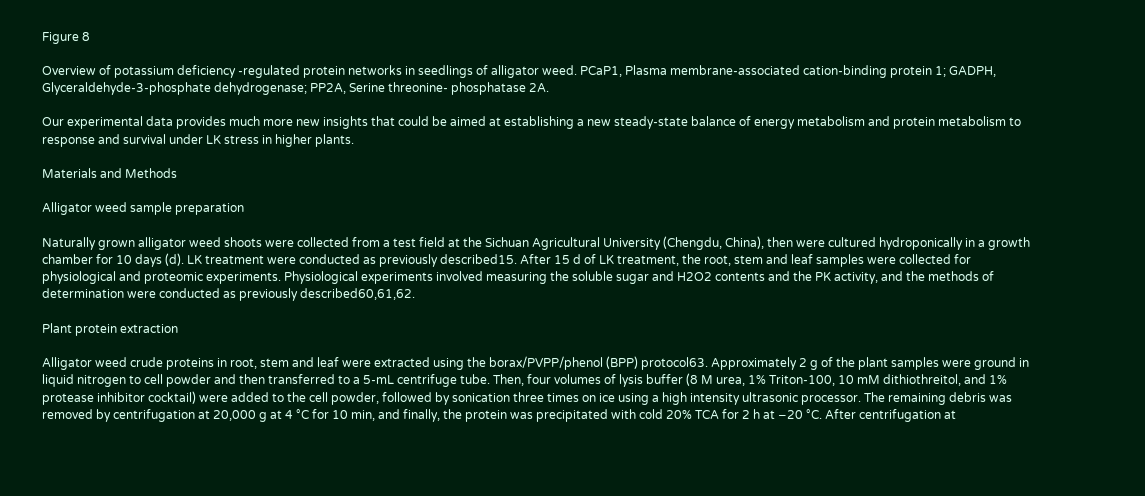Figure 8

Overview of potassium deficiency -regulated protein networks in seedlings of alligator weed. PCaP1, Plasma membrane-associated cation-binding protein 1; GADPH, Glyceraldehyde-3-phosphate dehydrogenase; PP2A, Serine threonine- phosphatase 2A.

Our experimental data provides much more new insights that could be aimed at establishing a new steady-state balance of energy metabolism and protein metabolism to response and survival under LK stress in higher plants.

Materials and Methods

Alligator weed sample preparation

Naturally grown alligator weed shoots were collected from a test field at the Sichuan Agricultural University (Chengdu, China), then were cultured hydroponically in a growth chamber for 10 days (d). LK treatment were conducted as previously described15. After 15 d of LK treatment, the root, stem and leaf samples were collected for physiological and proteomic experiments. Physiological experiments involved measuring the soluble sugar and H2O2 contents and the PK activity, and the methods of determination were conducted as previously described60,61,62.

Plant protein extraction

Alligator weed crude proteins in root, stem and leaf were extracted using the borax/PVPP/phenol (BPP) protocol63. Approximately 2 g of the plant samples were ground in liquid nitrogen to cell powder and then transferred to a 5-mL centrifuge tube. Then, four volumes of lysis buffer (8 M urea, 1% Triton-100, 10 mM dithiothreitol, and 1% protease inhibitor cocktail) were added to the cell powder, followed by sonication three times on ice using a high intensity ultrasonic processor. The remaining debris was removed by centrifugation at 20,000 g at 4 °C for 10 min, and finally, the protein was precipitated with cold 20% TCA for 2 h at −20 °C. After centrifugation at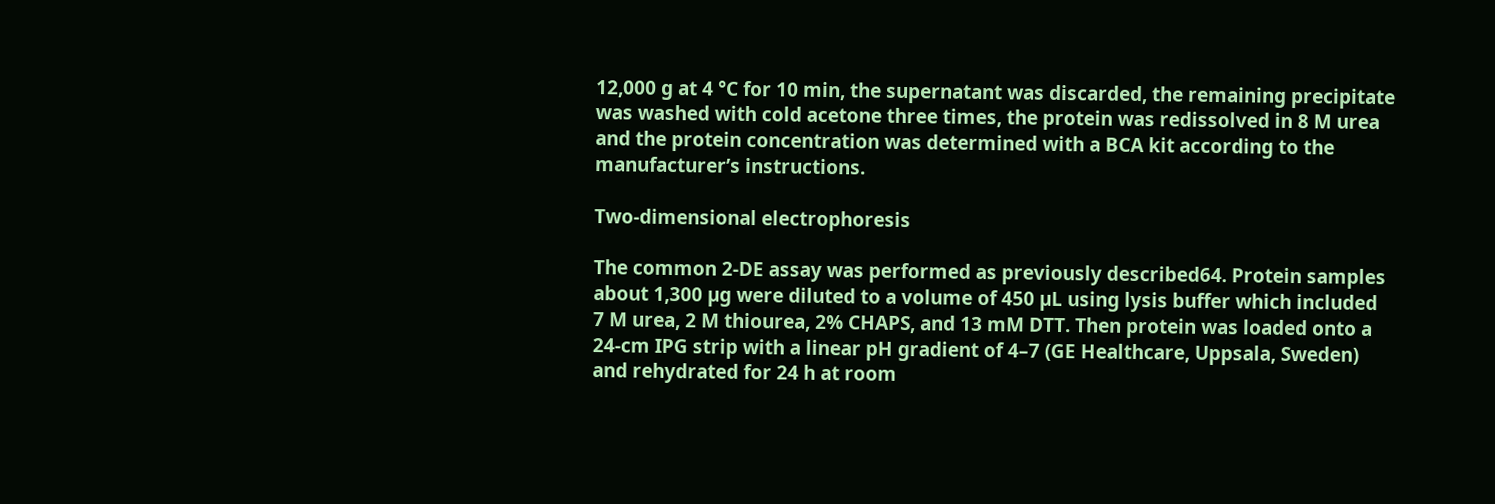12,000 g at 4 °C for 10 min, the supernatant was discarded, the remaining precipitate was washed with cold acetone three times, the protein was redissolved in 8 M urea and the protein concentration was determined with a BCA kit according to the manufacturer’s instructions.

Two-dimensional electrophoresis

The common 2-DE assay was performed as previously described64. Protein samples about 1,300 µg were diluted to a volume of 450 µL using lysis buffer which included 7 M urea, 2 M thiourea, 2% CHAPS, and 13 mM DTT. Then protein was loaded onto a 24-cm IPG strip with a linear pH gradient of 4–7 (GE Healthcare, Uppsala, Sweden) and rehydrated for 24 h at room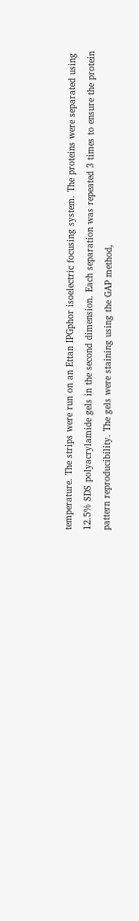temperature. The strips were run on an Ettan IPGphor isoelectric focusing system. The proteins were separated using 12.5% SDS polyacrylamide gels in the second dimension. Each separation was repeated 3 times to ensure the protein pattern reproducibility. The gels were staining using the GAP method,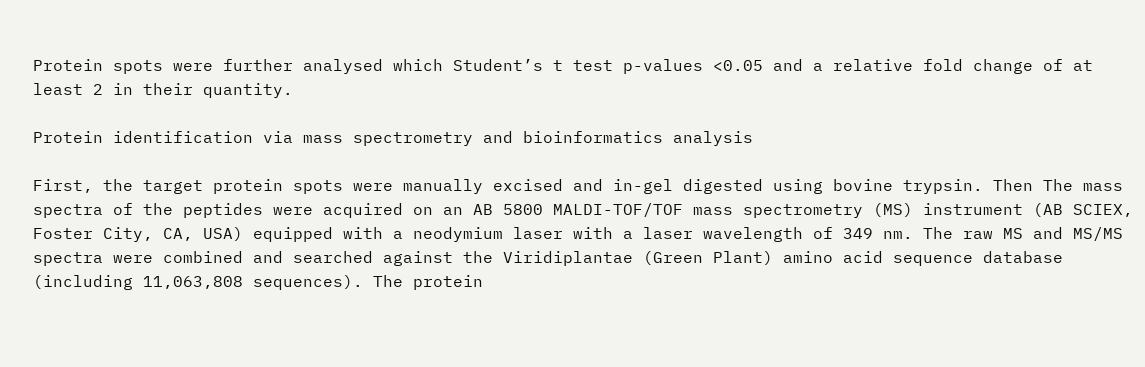Protein spots were further analysed which Student’s t test p-values <0.05 and a relative fold change of at least 2 in their quantity.

Protein identification via mass spectrometry and bioinformatics analysis

First, the target protein spots were manually excised and in-gel digested using bovine trypsin. Then The mass spectra of the peptides were acquired on an AB 5800 MALDI-TOF/TOF mass spectrometry (MS) instrument (AB SCIEX, Foster City, CA, USA) equipped with a neodymium laser with a laser wavelength of 349 nm. The raw MS and MS/MS spectra were combined and searched against the Viridiplantae (Green Plant) amino acid sequence database (including 11,063,808 sequences). The protein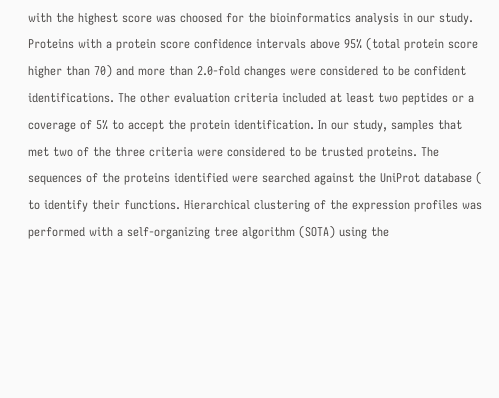with the highest score was choosed for the bioinformatics analysis in our study. Proteins with a protein score confidence intervals above 95% (total protein score higher than 70) and more than 2.0-fold changes were considered to be confident identifications. The other evaluation criteria included at least two peptides or a coverage of 5% to accept the protein identification. In our study, samples that met two of the three criteria were considered to be trusted proteins. The sequences of the proteins identified were searched against the UniProt database ( to identify their functions. Hierarchical clustering of the expression profiles was performed with a self-organizing tree algorithm (SOTA) using the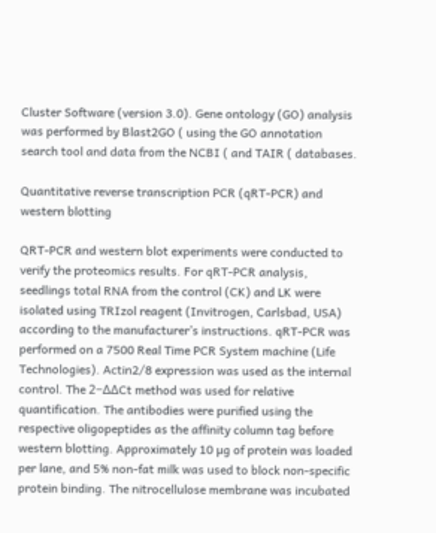Cluster Software (version 3.0). Gene ontology (GO) analysis was performed by Blast2GO ( using the GO annotation search tool and data from the NCBI ( and TAIR ( databases.

Quantitative reverse transcription PCR (qRT-PCR) and western blotting

QRT-PCR and western blot experiments were conducted to verify the proteomics results. For qRT-PCR analysis, seedlings total RNA from the control (CK) and LK were isolated using TRIzol reagent (Invitrogen, Carlsbad, USA) according to the manufacturer’s instructions. qRT-PCR was performed on a 7500 Real Time PCR System machine (Life Technologies). Actin2/8 expression was used as the internal control. The 2−ΔΔCt method was used for relative quantification. The antibodies were purified using the respective oligopeptides as the affinity column tag before western blotting. Approximately 10 µg of protein was loaded per lane, and 5% non-fat milk was used to block non-specific protein binding. The nitrocellulose membrane was incubated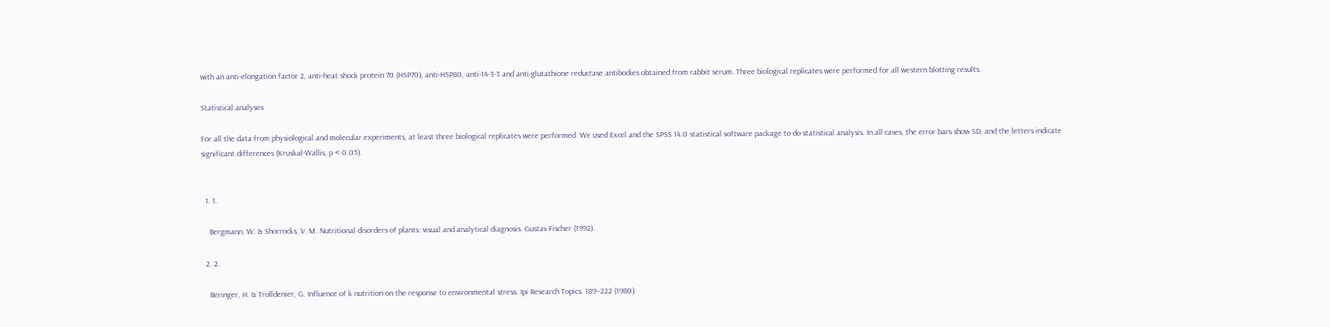with an anti-elongation factor 2, anti-heat shock protein 70 (HSP70), anti-HSP80, anti-14-3-3 and anti-glutathione reductase antibodies obtained from rabbit serum. Three biological replicates were performed for all western blotting results.

Statistical analyses

For all the data from physiological and molecular experiments, at least three biological replicates were performed. We used Excel and the SPSS 14.0 statistical software package to do statistical analysis. In all cases, the error bars show SD, and the letters indicate significant differences (Kruskal-Wallis, p < 0.05).


  1. 1.

    Bergmann, W. & Shorrocks, V. M. Nutritional disorders of plants: visual and analytical diagnosis. Gustav Fischer (1992).

  2. 2.

    Beringer, H. & Trolldenier, G. Influence of k nutrition on the response to environmental stress. Ipi Research Topics. 189–222 (1980).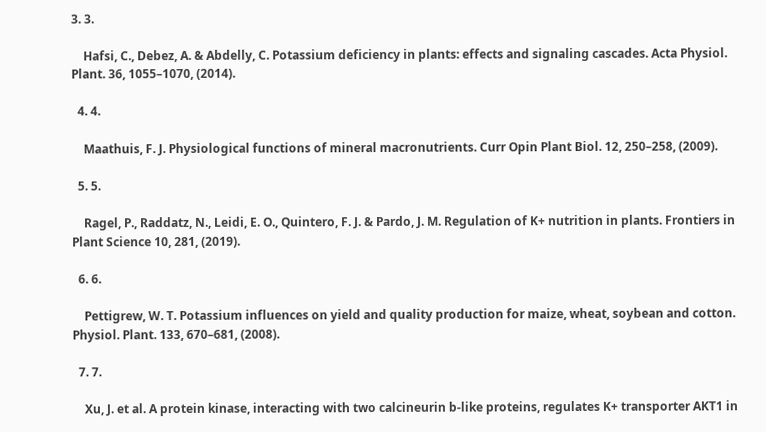3. 3.

    Hafsi, C., Debez, A. & Abdelly, C. Potassium deficiency in plants: effects and signaling cascades. Acta Physiol. Plant. 36, 1055–1070, (2014).

  4. 4.

    Maathuis, F. J. Physiological functions of mineral macronutrients. Curr Opin Plant Biol. 12, 250–258, (2009).

  5. 5.

    Ragel, P., Raddatz, N., Leidi, E. O., Quintero, F. J. & Pardo, J. M. Regulation of K+ nutrition in plants. Frontiers in Plant Science 10, 281, (2019).

  6. 6.

    Pettigrew, W. T. Potassium influences on yield and quality production for maize, wheat, soybean and cotton. Physiol. Plant. 133, 670–681, (2008).

  7. 7.

    Xu, J. et al. A protein kinase, interacting with two calcineurin b-like proteins, regulates K+ transporter AKT1 in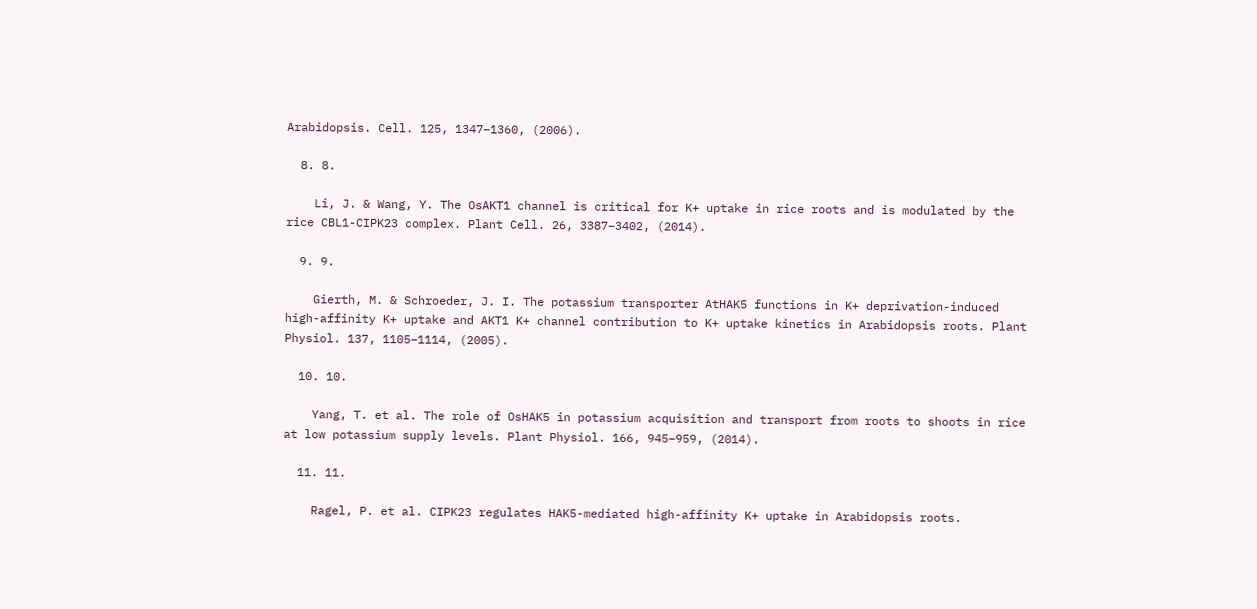Arabidopsis. Cell. 125, 1347–1360, (2006).

  8. 8.

    Li, J. & Wang, Y. The OsAKT1 channel is critical for K+ uptake in rice roots and is modulated by the rice CBL1-CIPK23 complex. Plant Cell. 26, 3387–3402, (2014).

  9. 9.

    Gierth, M. & Schroeder, J. I. The potassium transporter AtHAK5 functions in K+ deprivation-induced high-affinity K+ uptake and AKT1 K+ channel contribution to K+ uptake kinetics in Arabidopsis roots. Plant Physiol. 137, 1105–1114, (2005).

  10. 10.

    Yang, T. et al. The role of OsHAK5 in potassium acquisition and transport from roots to shoots in rice at low potassium supply levels. Plant Physiol. 166, 945–959, (2014).

  11. 11.

    Ragel, P. et al. CIPK23 regulates HAK5-mediated high-affinity K+ uptake in Arabidopsis roots.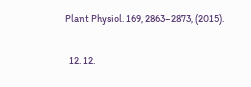Plant Physiol. 169, 2863–2873, (2015).

  12. 12.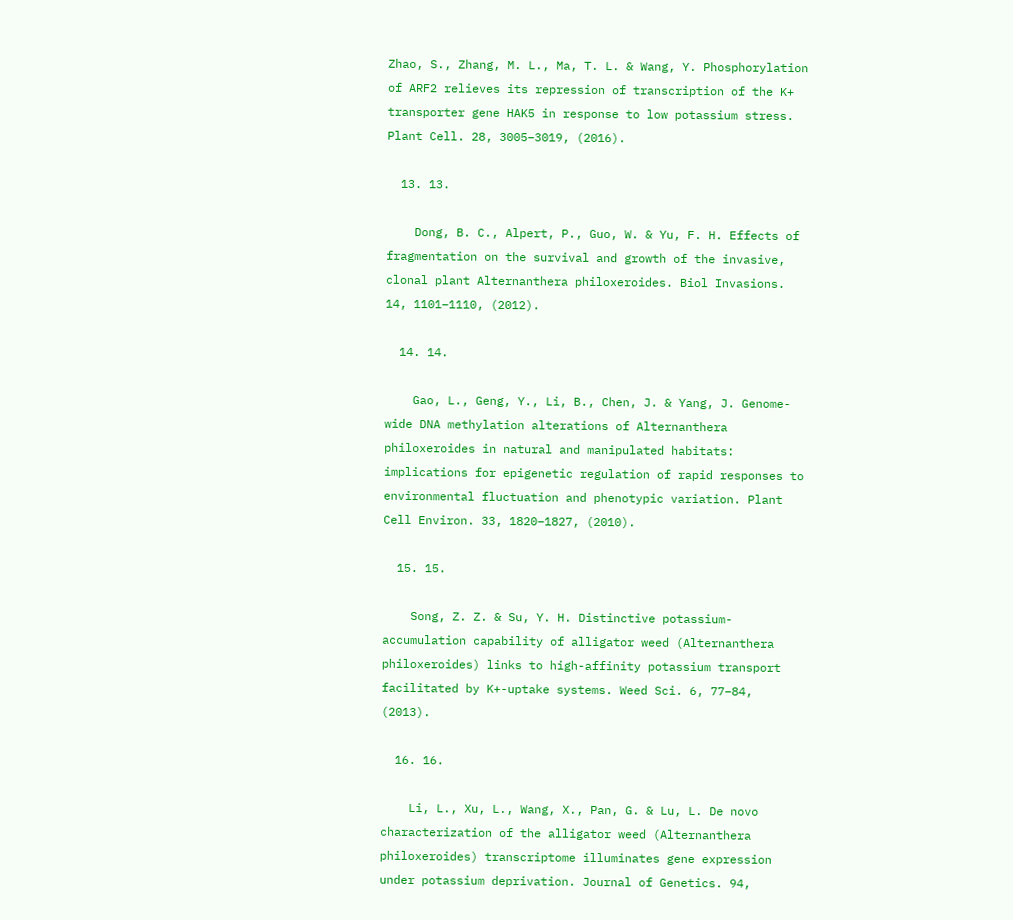Zhao, S., Zhang, M. L., Ma, T. L. & Wang, Y. Phosphorylation of ARF2 relieves its repression of transcription of the K+ transporter gene HAK5 in response to low potassium stress. Plant Cell. 28, 3005–3019, (2016).

  13. 13.

    Dong, B. C., Alpert, P., Guo, W. & Yu, F. H. Effects of fragmentation on the survival and growth of the invasive, clonal plant Alternanthera philoxeroides. Biol Invasions. 14, 1101–1110, (2012).

  14. 14.

    Gao, L., Geng, Y., Li, B., Chen, J. & Yang, J. Genome-wide DNA methylation alterations of Alternanthera philoxeroides in natural and manipulated habitats: implications for epigenetic regulation of rapid responses to environmental fluctuation and phenotypic variation. Plant Cell Environ. 33, 1820–1827, (2010).

  15. 15.

    Song, Z. Z. & Su, Y. H. Distinctive potassium-accumulation capability of alligator weed (Alternanthera philoxeroides) links to high-affinity potassium transport facilitated by K+-uptake systems. Weed Sci. 6, 77–84, (2013).

  16. 16.

    Li, L., Xu, L., Wang, X., Pan, G. & Lu, L. De novo characterization of the alligator weed (Alternanthera philoxeroides) transcriptome illuminates gene expression under potassium deprivation. Journal of Genetics. 94,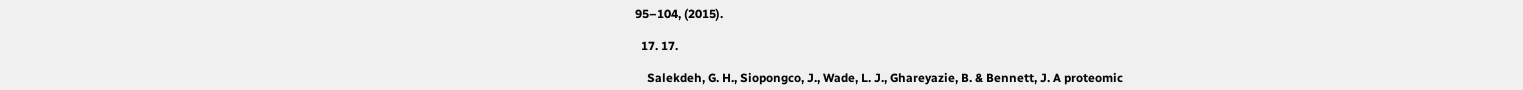95–104, (2015).

  17. 17.

    Salekdeh, G. H., Siopongco, J., Wade, L. J., Ghareyazie, B. & Bennett, J. A proteomic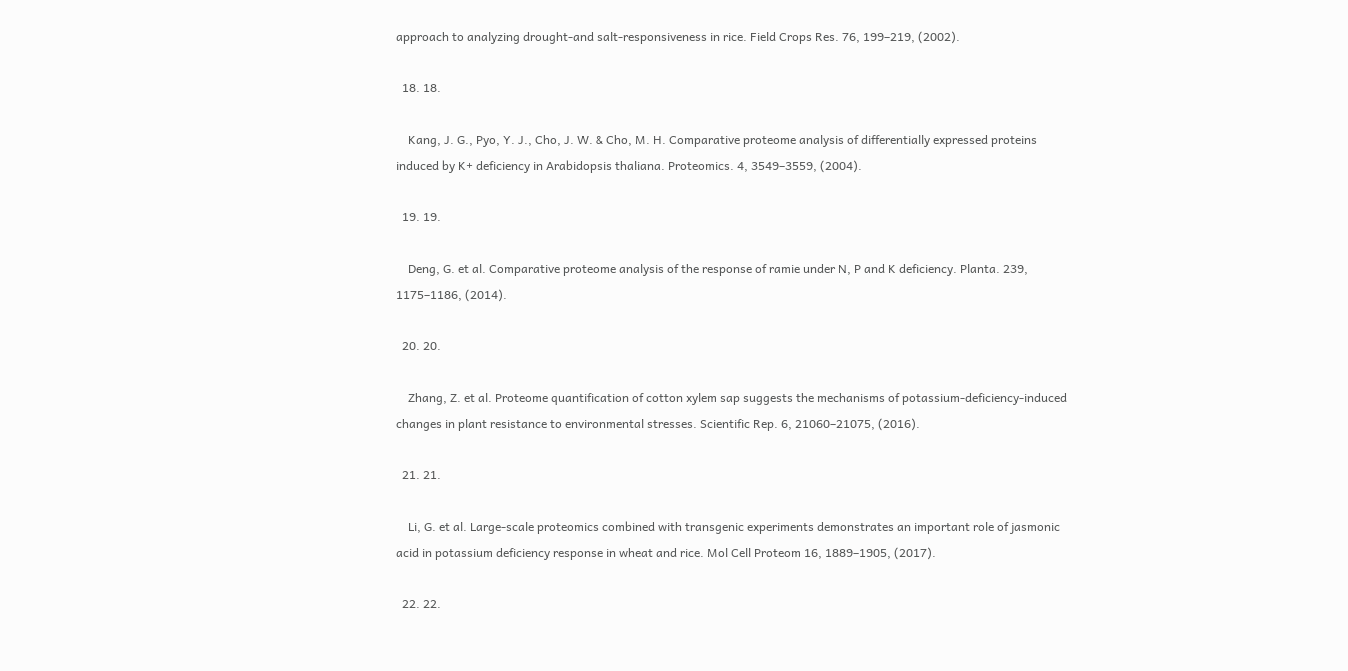approach to analyzing drought-and salt-responsiveness in rice. Field Crops Res. 76, 199–219, (2002).

  18. 18.

    Kang, J. G., Pyo, Y. J., Cho, J. W. & Cho, M. H. Comparative proteome analysis of differentially expressed proteins induced by K+ deficiency in Arabidopsis thaliana. Proteomics. 4, 3549–3559, (2004).

  19. 19.

    Deng, G. et al. Comparative proteome analysis of the response of ramie under N, P and K deficiency. Planta. 239, 1175–1186, (2014).

  20. 20.

    Zhang, Z. et al. Proteome quantification of cotton xylem sap suggests the mechanisms of potassium-deficiency-induced changes in plant resistance to environmental stresses. Scientific Rep. 6, 21060–21075, (2016).

  21. 21.

    Li, G. et al. Large-scale proteomics combined with transgenic experiments demonstrates an important role of jasmonic acid in potassium deficiency response in wheat and rice. Mol Cell Proteom 16, 1889–1905, (2017).

  22. 22.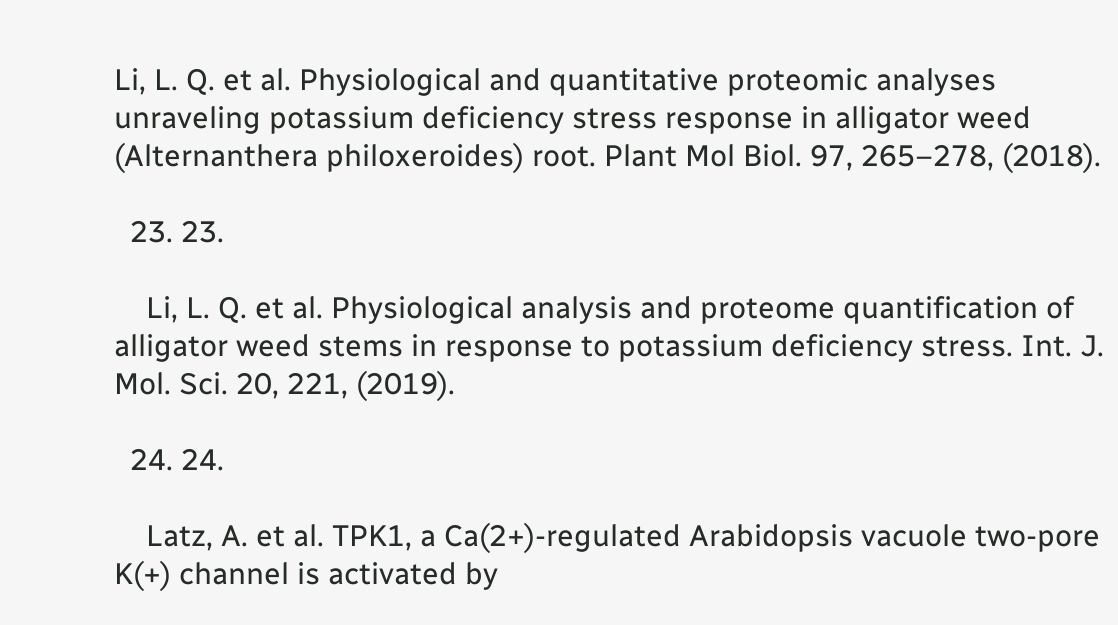Li, L. Q. et al. Physiological and quantitative proteomic analyses unraveling potassium deficiency stress response in alligator weed (Alternanthera philoxeroides) root. Plant Mol Biol. 97, 265–278, (2018).

  23. 23.

    Li, L. Q. et al. Physiological analysis and proteome quantification of alligator weed stems in response to potassium deficiency stress. Int. J. Mol. Sci. 20, 221, (2019).

  24. 24.

    Latz, A. et al. TPK1, a Ca(2+)-regulated Arabidopsis vacuole two-pore K(+) channel is activated by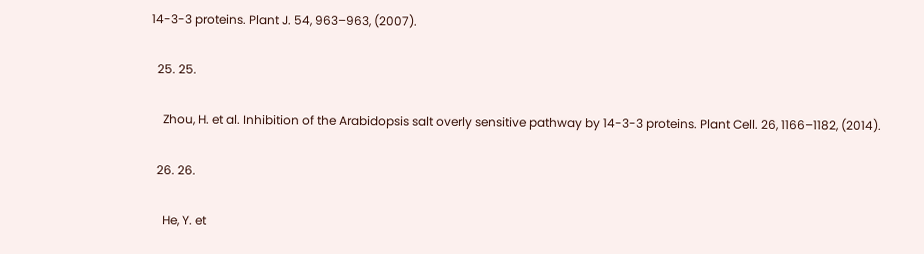14-3-3 proteins. Plant J. 54, 963–963, (2007).

  25. 25.

    Zhou, H. et al. Inhibition of the Arabidopsis salt overly sensitive pathway by 14-3-3 proteins. Plant Cell. 26, 1166–1182, (2014).

  26. 26.

    He, Y. et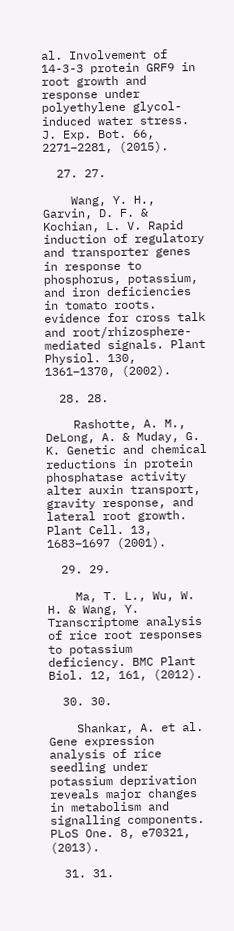al. Involvement of 14-3-3 protein GRF9 in root growth and response under polyethylene glycol-induced water stress. J. Exp. Bot. 66, 2271–2281, (2015).

  27. 27.

    Wang, Y. H., Garvin, D. F. & Kochian, L. V. Rapid induction of regulatory and transporter genes in response to phosphorus, potassium, and iron deficiencies in tomato roots. evidence for cross talk and root/rhizosphere-mediated signals. Plant Physiol. 130, 1361–1370, (2002).

  28. 28.

    Rashotte, A. M., DeLong, A. & Muday, G. K. Genetic and chemical reductions in protein phosphatase activity alter auxin transport, gravity response, and lateral root growth. Plant Cell. 13, 1683–1697 (2001).

  29. 29.

    Ma, T. L., Wu, W. H. & Wang, Y. Transcriptome analysis of rice root responses to potassium deficiency. BMC Plant Biol. 12, 161, (2012).

  30. 30.

    Shankar, A. et al. Gene expression analysis of rice seedling under potassium deprivation reveals major changes in metabolism and signalling components. PLoS One. 8, e70321, (2013).

  31. 31.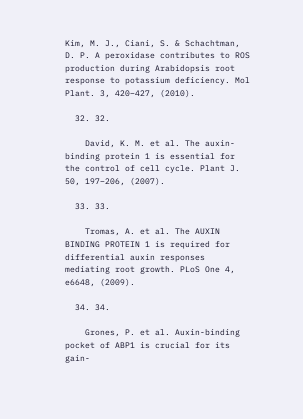Kim, M. J., Ciani, S. & Schachtman, D. P. A peroxidase contributes to ROS production during Arabidopsis root response to potassium deficiency. Mol Plant. 3, 420–427, (2010).

  32. 32.

    David, K. M. et al. The auxin-binding protein 1 is essential for the control of cell cycle. Plant J. 50, 197–206, (2007).

  33. 33.

    Tromas, A. et al. The AUXIN BINDING PROTEIN 1 is required for differential auxin responses mediating root growth. PLoS One 4, e6648, (2009).

  34. 34.

    Grones, P. et al. Auxin-binding pocket of ABP1 is crucial for its gain-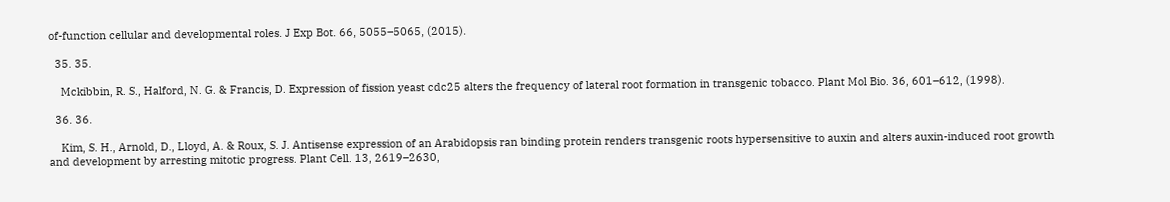of-function cellular and developmental roles. J Exp Bot. 66, 5055–5065, (2015).

  35. 35.

    Mckibbin, R. S., Halford, N. G. & Francis, D. Expression of fission yeast cdc25 alters the frequency of lateral root formation in transgenic tobacco. Plant Mol Bio. 36, 601–612, (1998).

  36. 36.

    Kim, S. H., Arnold, D., Lloyd, A. & Roux, S. J. Antisense expression of an Arabidopsis ran binding protein renders transgenic roots hypersensitive to auxin and alters auxin-induced root growth and development by arresting mitotic progress. Plant Cell. 13, 2619–2630,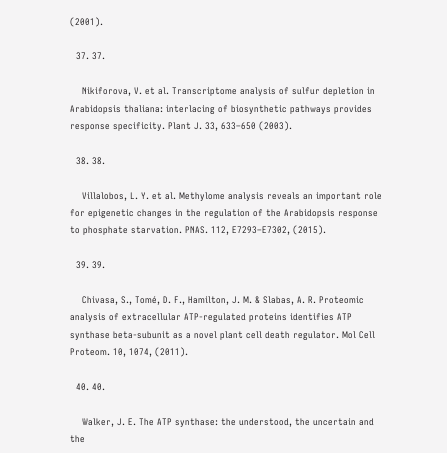(2001).

  37. 37.

    Nikiforova, V. et al. Transcriptome analysis of sulfur depletion in Arabidopsis thaliana: interlacing of biosynthetic pathways provides response specificity. Plant J. 33, 633–650 (2003).

  38. 38.

    Villalobos, L. Y. et al. Methylome analysis reveals an important role for epigenetic changes in the regulation of the Arabidopsis response to phosphate starvation. PNAS. 112, E7293–E7302, (2015).

  39. 39.

    Chivasa, S., Tomé, D. F., Hamilton, J. M. & Slabas, A. R. Proteomic analysis of extracellular ATP-regulated proteins identifies ATP synthase beta-subunit as a novel plant cell death regulator. Mol Cell Proteom. 10, 1074, (2011).

  40. 40.

    Walker, J. E. The ATP synthase: the understood, the uncertain and the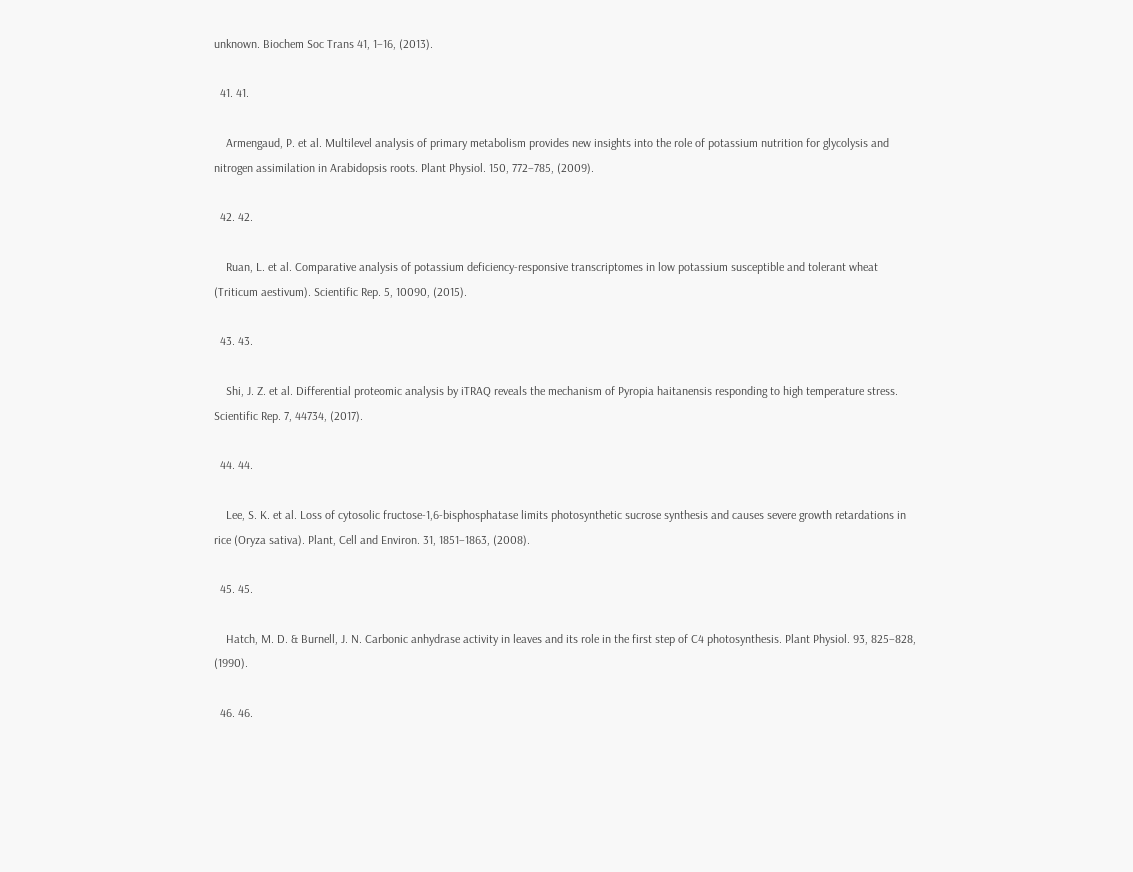unknown. Biochem Soc Trans 41, 1–16, (2013).

  41. 41.

    Armengaud, P. et al. Multilevel analysis of primary metabolism provides new insights into the role of potassium nutrition for glycolysis and nitrogen assimilation in Arabidopsis roots. Plant Physiol. 150, 772–785, (2009).

  42. 42.

    Ruan, L. et al. Comparative analysis of potassium deficiency-responsive transcriptomes in low potassium susceptible and tolerant wheat (Triticum aestivum). Scientific Rep. 5, 10090, (2015).

  43. 43.

    Shi, J. Z. et al. Differential proteomic analysis by iTRAQ reveals the mechanism of Pyropia haitanensis responding to high temperature stress. Scientific Rep. 7, 44734, (2017).

  44. 44.

    Lee, S. K. et al. Loss of cytosolic fructose-1,6-bisphosphatase limits photosynthetic sucrose synthesis and causes severe growth retardations in rice (Oryza sativa). Plant, Cell and Environ. 31, 1851–1863, (2008).

  45. 45.

    Hatch, M. D. & Burnell, J. N. Carbonic anhydrase activity in leaves and its role in the first step of C4 photosynthesis. Plant Physiol. 93, 825–828, (1990).

  46. 46.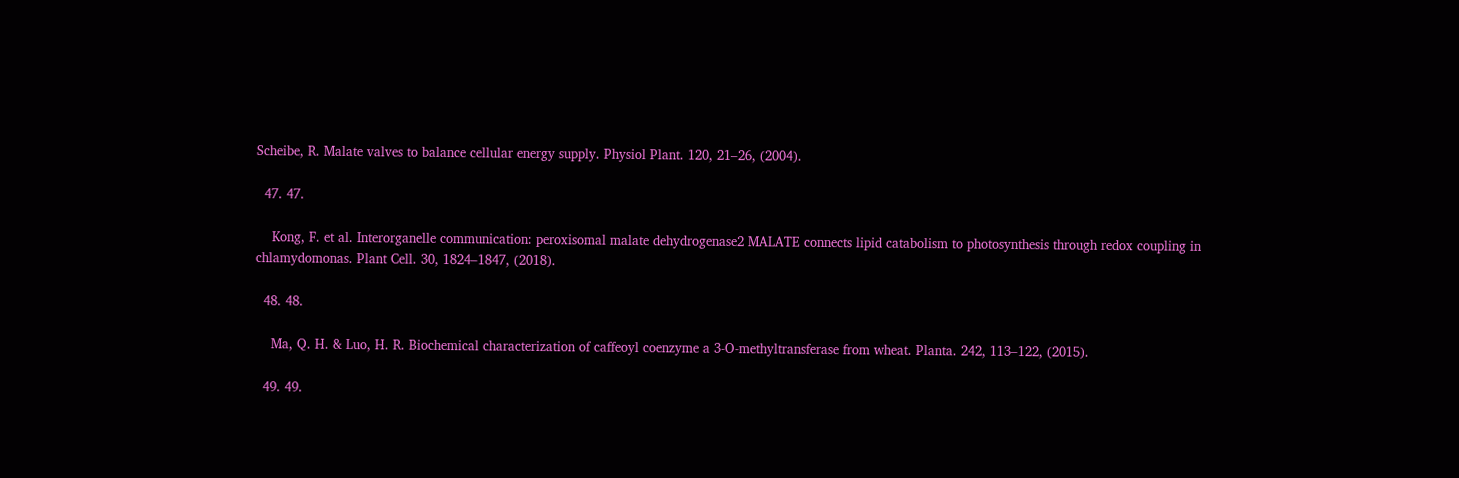Scheibe, R. Malate valves to balance cellular energy supply. Physiol Plant. 120, 21–26, (2004).

  47. 47.

    Kong, F. et al. Interorganelle communication: peroxisomal malate dehydrogenase2 MALATE connects lipid catabolism to photosynthesis through redox coupling in chlamydomonas. Plant Cell. 30, 1824–1847, (2018).

  48. 48.

    Ma, Q. H. & Luo, H. R. Biochemical characterization of caffeoyl coenzyme a 3-O-methyltransferase from wheat. Planta. 242, 113–122, (2015).

  49. 49.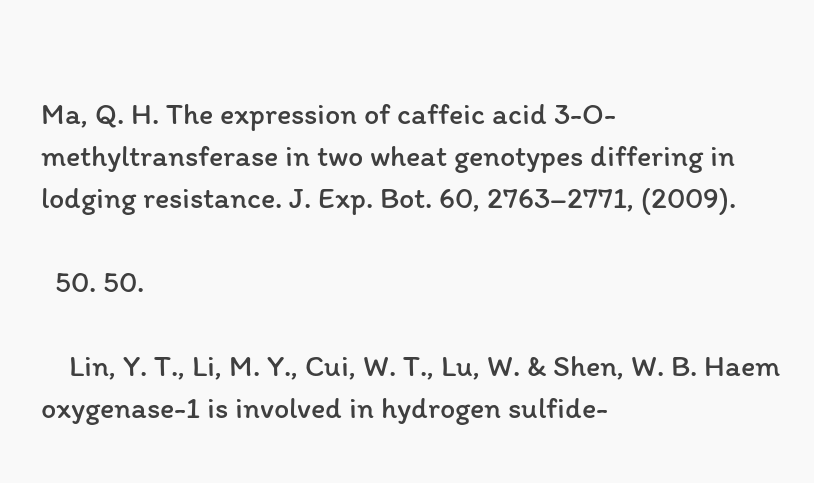Ma, Q. H. The expression of caffeic acid 3-O-methyltransferase in two wheat genotypes differing in lodging resistance. J. Exp. Bot. 60, 2763–2771, (2009).

  50. 50.

    Lin, Y. T., Li, M. Y., Cui, W. T., Lu, W. & Shen, W. B. Haem oxygenase-1 is involved in hydrogen sulfide-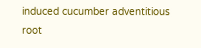induced cucumber adventitious root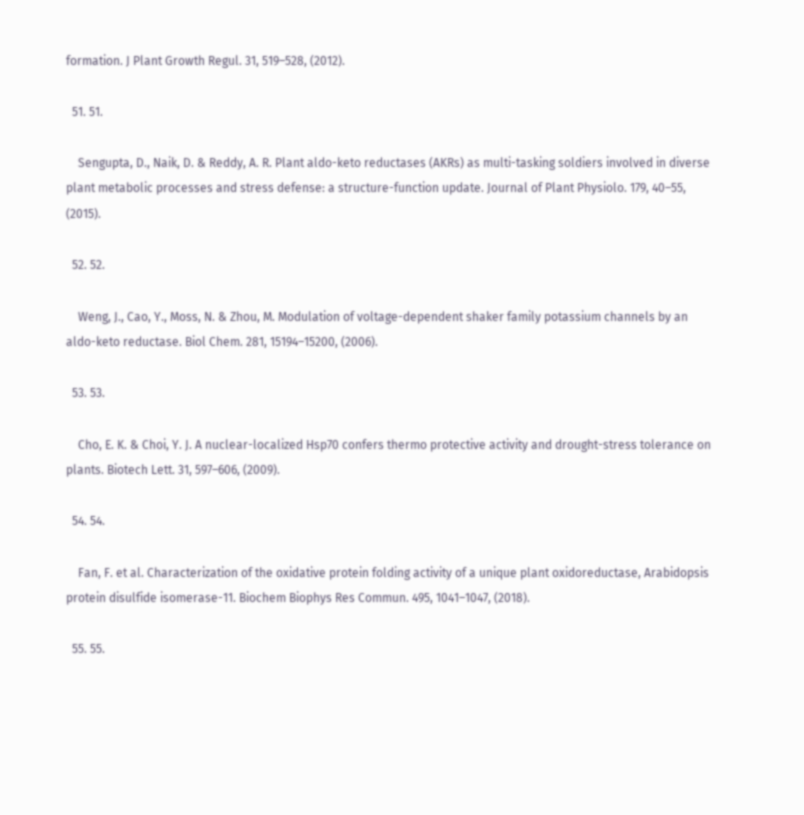formation. J Plant Growth Regul. 31, 519–528, (2012).

  51. 51.

    Sengupta, D., Naik, D. & Reddy, A. R. Plant aldo-keto reductases (AKRs) as multi-tasking soldiers involved in diverse plant metabolic processes and stress defense: a structure-function update. Journal of Plant Physiolo. 179, 40–55, (2015).

  52. 52.

    Weng, J., Cao, Y., Moss, N. & Zhou, M. Modulation of voltage-dependent shaker family potassium channels by an aldo-keto reductase. Biol Chem. 281, 15194–15200, (2006).

  53. 53.

    Cho, E. K. & Choi, Y. J. A nuclear-localized Hsp70 confers thermo protective activity and drought-stress tolerance on plants. Biotech Lett. 31, 597–606, (2009).

  54. 54.

    Fan, F. et al. Characterization of the oxidative protein folding activity of a unique plant oxidoreductase, Arabidopsis protein disulfide isomerase-11. Biochem Biophys Res Commun. 495, 1041–1047, (2018).

  55. 55.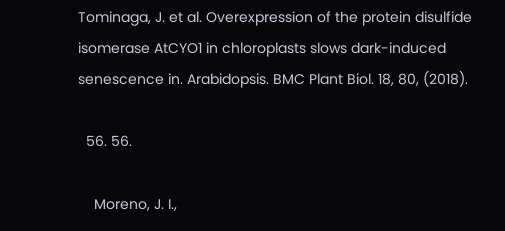Tominaga, J. et al. Overexpression of the protein disulfide isomerase AtCYO1 in chloroplasts slows dark-induced senescence in. Arabidopsis. BMC Plant Biol. 18, 80, (2018).

  56. 56.

    Moreno, J. I.,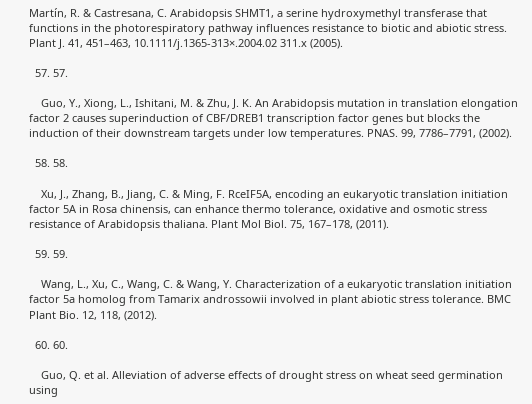Martín, R. & Castresana, C. Arabidopsis SHMT1, a serine hydroxymethyl transferase that functions in the photorespiratory pathway influences resistance to biotic and abiotic stress. Plant J. 41, 451–463, 10.1111/j.1365-313×.2004.02 311.x (2005).

  57. 57.

    Guo, Y., Xiong, L., Ishitani, M. & Zhu, J. K. An Arabidopsis mutation in translation elongation factor 2 causes superinduction of CBF/DREB1 transcription factor genes but blocks the induction of their downstream targets under low temperatures. PNAS. 99, 7786–7791, (2002).

  58. 58.

    Xu, J., Zhang, B., Jiang, C. & Ming, F. RceIF5A, encoding an eukaryotic translation initiation factor 5A in Rosa chinensis, can enhance thermo tolerance, oxidative and osmotic stress resistance of Arabidopsis thaliana. Plant Mol Biol. 75, 167–178, (2011).

  59. 59.

    Wang, L., Xu, C., Wang, C. & Wang, Y. Characterization of a eukaryotic translation initiation factor 5a homolog from Tamarix androssowii involved in plant abiotic stress tolerance. BMC Plant Bio. 12, 118, (2012).

  60. 60.

    Guo, Q. et al. Alleviation of adverse effects of drought stress on wheat seed germination using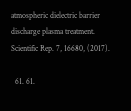atmospheric dielectric barrier discharge plasma treatment. Scientific Rep. 7, 16680, (2017).

  61. 61.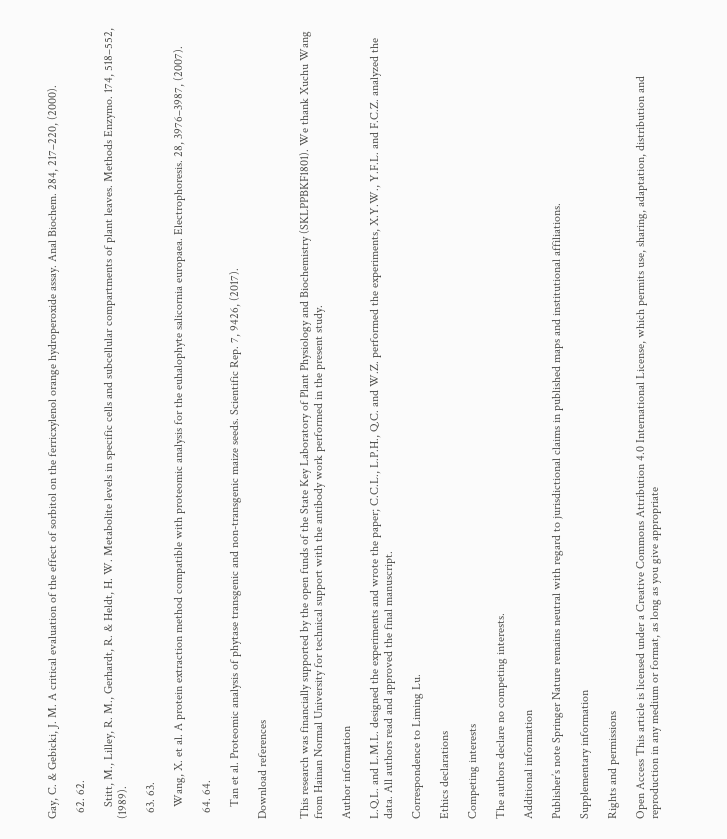Gay, C. & Gebicki, J. M. A critical evaluation of the effect of sorbitol on the ferricxylenol orange hydroperoxide assay. Anal Biochem. 284, 217–220, (2000).

  62. 62.

    Stitt, M., Lilley, R. M., Gerhardt, R. & Heldt, H. W. Metabolite levels in specific cells and subcellular compartments of plant leaves. Methods Enzymo. 174, 518–552, (1989).

  63. 63.

    Wang, X. et al. A protein extraction method compatible with proteomic analysis for the euhalophyte salicornia europaea. Electrophoresis. 28, 3976–3987, (2007).

  64. 64.

    Tan et al. Proteomic analysis of phytase transgenic and non-transgenic maize seeds. Scientific Rep. 7, 9426, (2017).

Download references


This research was financially supported by the open funds of the State Key Laboratory of Plant Physiology and Biochemistry (SKLPPBKF1801). We thank Xuchu Wang from Hainan Normal University for technical support with the antibody work performed in the present study.

Author information

L.Q.L. and L.M.L. designed the experiments and wrote the paper; C.C.L., L.P.H., Q.C. and W.Z. performed the experiments, X.Y.W., Y.F.L. and F.C.Z. analyzed the data. All authors read and approved the final manuscript.

Correspondence to Liming Lu.

Ethics declarations

Competing interests

The authors declare no competing interests.

Additional information

Publisher’s note Springer Nature remains neutral with regard to jurisdictional claims in published maps and institutional affiliations.

Supplementary information

Rights and permissions

Open Access This article is licensed under a Creative Commons Attribution 4.0 International License, which permits use, sharing, adaptation, distribution and reproduction in any medium or format, as long as you give appropriate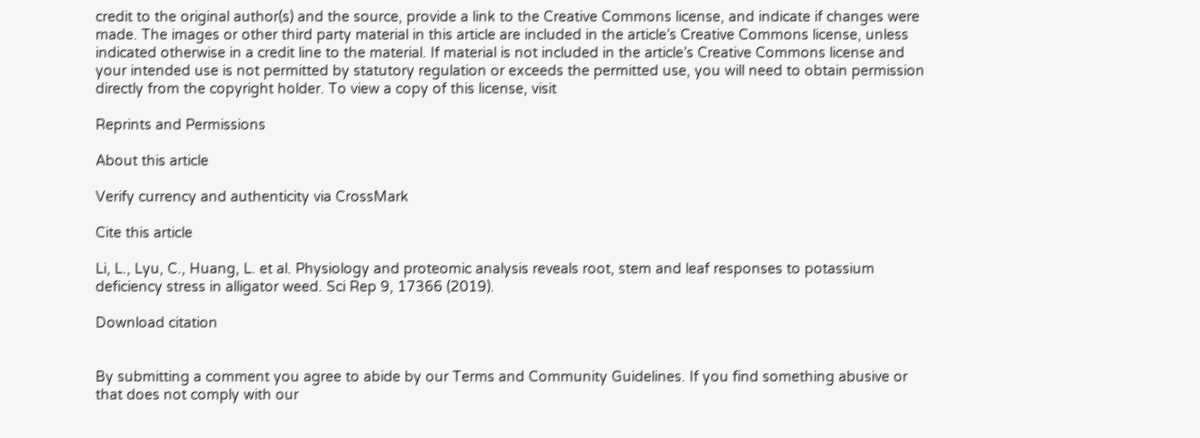credit to the original author(s) and the source, provide a link to the Creative Commons license, and indicate if changes were made. The images or other third party material in this article are included in the article’s Creative Commons license, unless indicated otherwise in a credit line to the material. If material is not included in the article’s Creative Commons license and your intended use is not permitted by statutory regulation or exceeds the permitted use, you will need to obtain permission directly from the copyright holder. To view a copy of this license, visit

Reprints and Permissions

About this article

Verify currency and authenticity via CrossMark

Cite this article

Li, L., Lyu, C., Huang, L. et al. Physiology and proteomic analysis reveals root, stem and leaf responses to potassium deficiency stress in alligator weed. Sci Rep 9, 17366 (2019).

Download citation


By submitting a comment you agree to abide by our Terms and Community Guidelines. If you find something abusive or that does not comply with our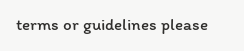terms or guidelines please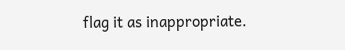flag it as inappropriate.